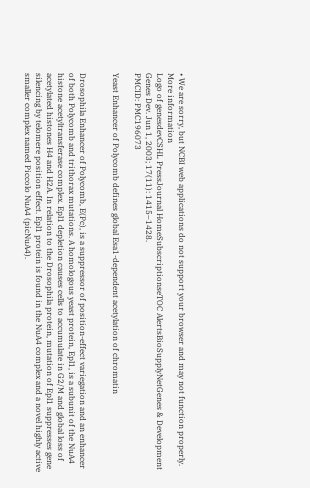• We are sorry, but NCBI web applications do not support your browser and may not function properly. More information
Logo of genesdevCSHL PressJournal HomeSubscriptionseTOC AlertsBioSupplyNetGenes & Development
Genes Dev. Jun 1, 2003; 17(11): 1415–1428.
PMCID: PMC196073

Yeast Enhancer of Polycomb defines global Esa1-dependent acetylation of chromatin


Drosophila Enhancer of Polycomb, E(Pc), is a suppressor of position-effect variegation and an enhancer of both Polycomb and trithorax mutations. A homologous yeast protein, Epl1, is a subunit of the NuA4 histone acetyltransferase complex. Epl1 depletion causes cells to accumulate in G2/M and global loss of acetylated histones H4 and H2A. In relation to the Drosophila protein, mutation of Epl1 suppresses gene silencing by telomere position effect. Epl1 protein is found in the NuA4 complex and a novel highly active smaller complex named Piccolo NuA4 (picNuA4).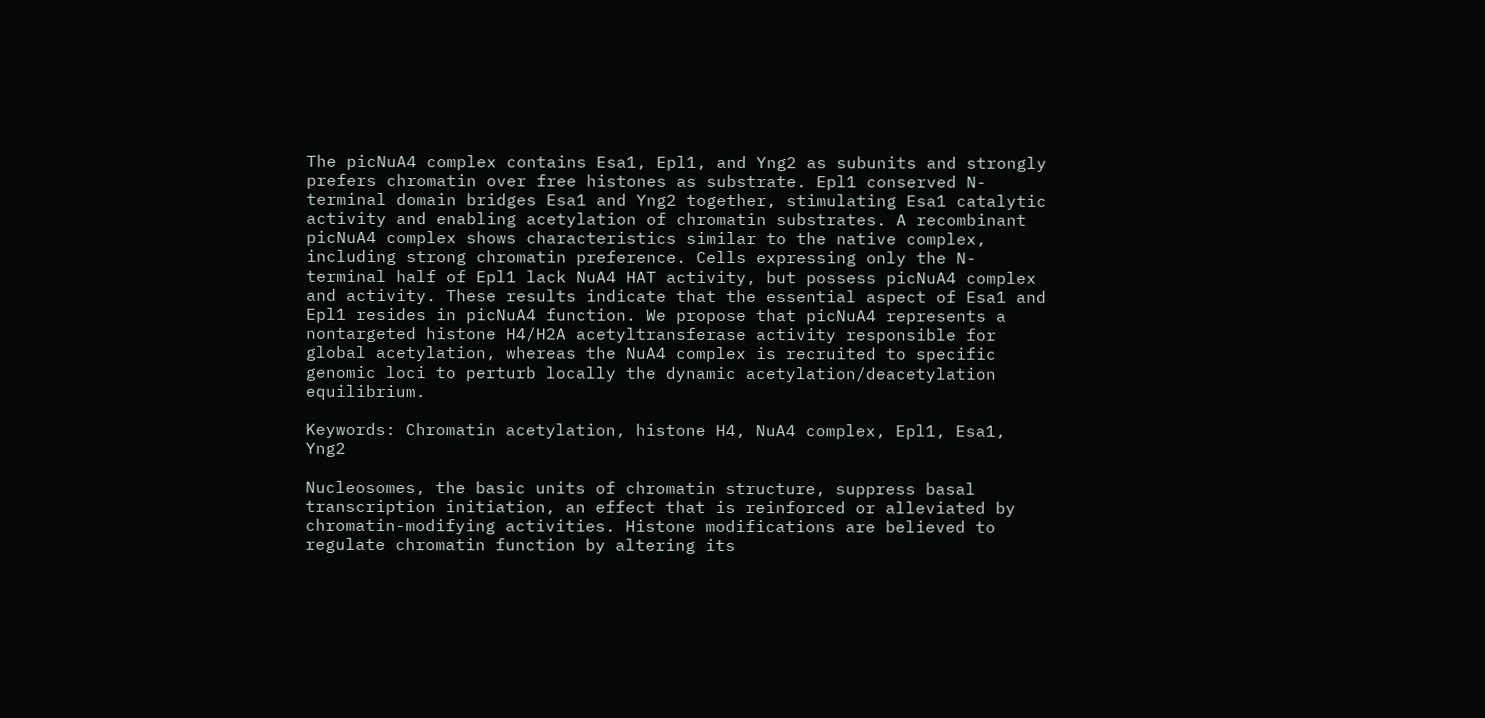The picNuA4 complex contains Esa1, Epl1, and Yng2 as subunits and strongly prefers chromatin over free histones as substrate. Epl1 conserved N-terminal domain bridges Esa1 and Yng2 together, stimulating Esa1 catalytic activity and enabling acetylation of chromatin substrates. A recombinant picNuA4 complex shows characteristics similar to the native complex, including strong chromatin preference. Cells expressing only the N-terminal half of Epl1 lack NuA4 HAT activity, but possess picNuA4 complex and activity. These results indicate that the essential aspect of Esa1 and Epl1 resides in picNuA4 function. We propose that picNuA4 represents a nontargeted histone H4/H2A acetyltransferase activity responsible for global acetylation, whereas the NuA4 complex is recruited to specific genomic loci to perturb locally the dynamic acetylation/deacetylation equilibrium.

Keywords: Chromatin acetylation, histone H4, NuA4 complex, Epl1, Esa1, Yng2

Nucleosomes, the basic units of chromatin structure, suppress basal transcription initiation, an effect that is reinforced or alleviated by chromatin-modifying activities. Histone modifications are believed to regulate chromatin function by altering its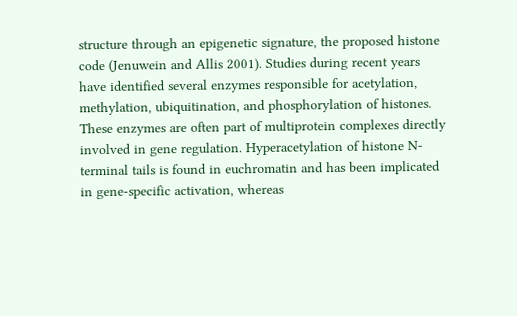structure through an epigenetic signature, the proposed histone code (Jenuwein and Allis 2001). Studies during recent years have identified several enzymes responsible for acetylation, methylation, ubiquitination, and phosphorylation of histones. These enzymes are often part of multiprotein complexes directly involved in gene regulation. Hyperacetylation of histone N-terminal tails is found in euchromatin and has been implicated in gene-specific activation, whereas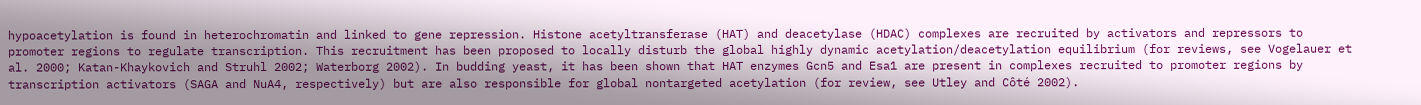hypoacetylation is found in heterochromatin and linked to gene repression. Histone acetyltransferase (HAT) and deacetylase (HDAC) complexes are recruited by activators and repressors to promoter regions to regulate transcription. This recruitment has been proposed to locally disturb the global highly dynamic acetylation/deacetylation equilibrium (for reviews, see Vogelauer et al. 2000; Katan-Khaykovich and Struhl 2002; Waterborg 2002). In budding yeast, it has been shown that HAT enzymes Gcn5 and Esa1 are present in complexes recruited to promoter regions by transcription activators (SAGA and NuA4, respectively) but are also responsible for global nontargeted acetylation (for review, see Utley and Côté 2002).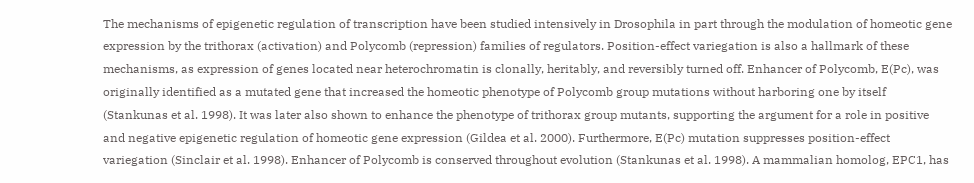The mechanisms of epigenetic regulation of transcription have been studied intensively in Drosophila in part through the modulation of homeotic gene expression by the trithorax (activation) and Polycomb (repression) families of regulators. Position-effect variegation is also a hallmark of these mechanisms, as expression of genes located near heterochromatin is clonally, heritably, and reversibly turned off. Enhancer of Polycomb, E(Pc), was originally identified as a mutated gene that increased the homeotic phenotype of Polycomb group mutations without harboring one by itself (Stankunas et al. 1998). It was later also shown to enhance the phenotype of trithorax group mutants, supporting the argument for a role in positive and negative epigenetic regulation of homeotic gene expression (Gildea et al. 2000). Furthermore, E(Pc) mutation suppresses position-effect variegation (Sinclair et al. 1998). Enhancer of Polycomb is conserved throughout evolution (Stankunas et al. 1998). A mammalian homolog, EPC1, has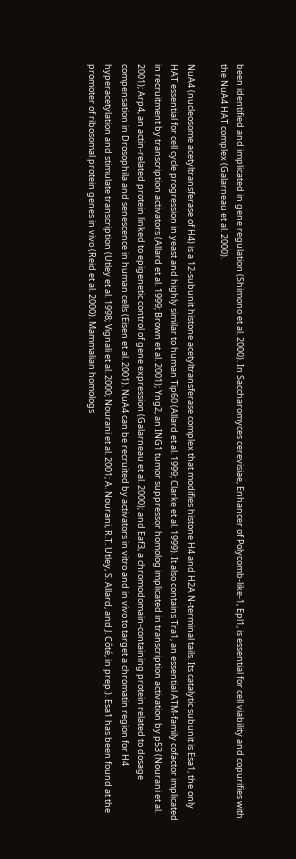been identified and implicated in gene regulation (Shimono et al. 2000). In Saccharomyces cerevisiae, Enhancer of Polycomb-like-1, Epl1, is essential for cell viability and copurifies with the NuA4 HAT complex (Galarneau et al. 2000).

NuA4 (nucleosome acetyltransferase of H4) is a 12-subunit histone acetyltransferase complex that modifies histone H4 and H2A N-terminal tails. Its catalytic subunit is Esa1, the only HAT essential for cell cycle progression in yeast and highly similar to human Tip60 (Allard et al. 1999; Clarke et al. 1999). It also contains Tra1, an essential ATM-family cofactor implicated in recruitment by transcription activators (Allard et al. 1999; Brown et al. 2001); Yng2, an ING1 tumor suppressor homolog implicated in transcription activation by p53 (Nourani et al. 2001); Arp4, an actin-related protein linked to epigenetic control of gene expression (Galarneau et al. 2000); and Eaf3, a chromodomain-containing protein related to dosage compensation in Drosophila and senescence in human cells (Eisen et al. 2001). NuA4 can be recruited by activators in vitro and in vivo to target a chromatin region for H4 hyperacetylation and stimulate transcription (Utley et al. 1998; Vignali et al. 2000; Nourani et al. 2001; A. Nourani, R.T. Utley, S. Allard, and J. Côté, in prep.). Esa1 has been found at the promoter of ribosomal protein genes in vivo (Reid et al. 2000). Mammalian homologs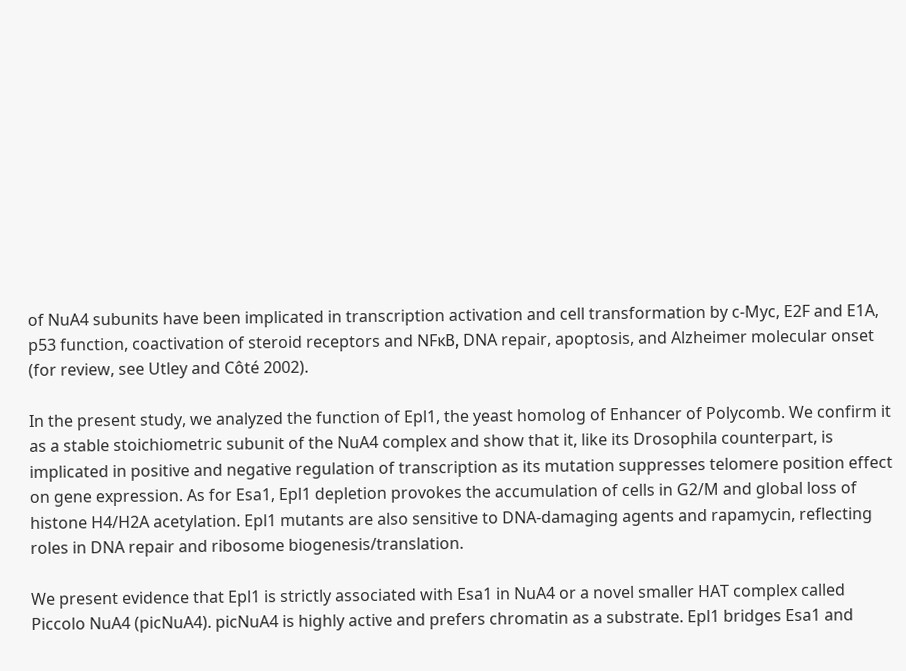of NuA4 subunits have been implicated in transcription activation and cell transformation by c-Myc, E2F and E1A, p53 function, coactivation of steroid receptors and NFκB, DNA repair, apoptosis, and Alzheimer molecular onset (for review, see Utley and Côté 2002).

In the present study, we analyzed the function of Epl1, the yeast homolog of Enhancer of Polycomb. We confirm it as a stable stoichiometric subunit of the NuA4 complex and show that it, like its Drosophila counterpart, is implicated in positive and negative regulation of transcription as its mutation suppresses telomere position effect on gene expression. As for Esa1, Epl1 depletion provokes the accumulation of cells in G2/M and global loss of histone H4/H2A acetylation. Epl1 mutants are also sensitive to DNA-damaging agents and rapamycin, reflecting roles in DNA repair and ribosome biogenesis/translation.

We present evidence that Epl1 is strictly associated with Esa1 in NuA4 or a novel smaller HAT complex called Piccolo NuA4 (picNuA4). picNuA4 is highly active and prefers chromatin as a substrate. Epl1 bridges Esa1 and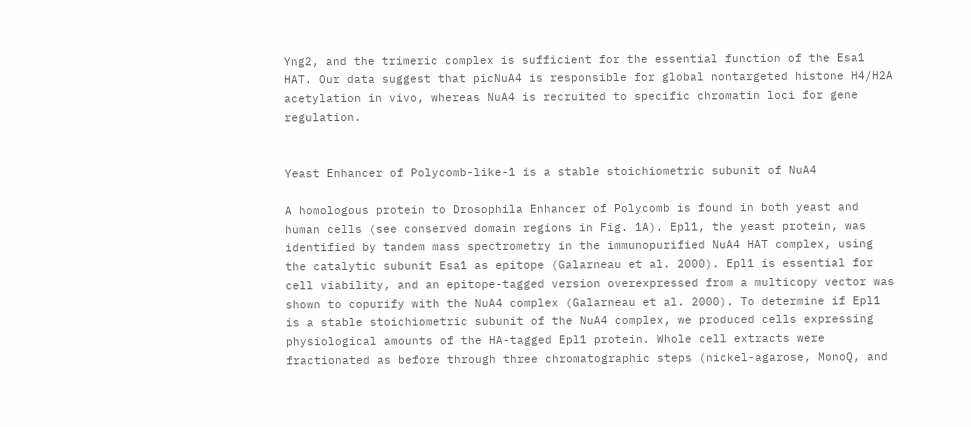Yng2, and the trimeric complex is sufficient for the essential function of the Esa1 HAT. Our data suggest that picNuA4 is responsible for global nontargeted histone H4/H2A acetylation in vivo, whereas NuA4 is recruited to specific chromatin loci for gene regulation.


Yeast Enhancer of Polycomb-like-1 is a stable stoichiometric subunit of NuA4

A homologous protein to Drosophila Enhancer of Polycomb is found in both yeast and human cells (see conserved domain regions in Fig. 1A). Epl1, the yeast protein, was identified by tandem mass spectrometry in the immunopurified NuA4 HAT complex, using the catalytic subunit Esa1 as epitope (Galarneau et al. 2000). Epl1 is essential for cell viability, and an epitope-tagged version overexpressed from a multicopy vector was shown to copurify with the NuA4 complex (Galarneau et al. 2000). To determine if Epl1 is a stable stoichiometric subunit of the NuA4 complex, we produced cells expressing physiological amounts of the HA-tagged Epl1 protein. Whole cell extracts were fractionated as before through three chromatographic steps (nickel-agarose, MonoQ, and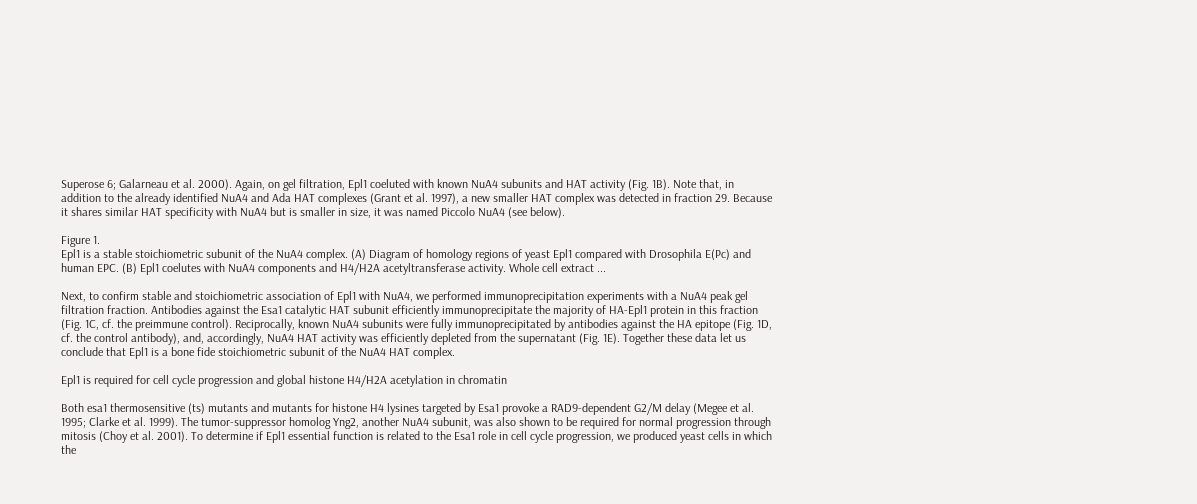Superose 6; Galarneau et al. 2000). Again, on gel filtration, Epl1 coeluted with known NuA4 subunits and HAT activity (Fig. 1B). Note that, in addition to the already identified NuA4 and Ada HAT complexes (Grant et al. 1997), a new smaller HAT complex was detected in fraction 29. Because it shares similar HAT specificity with NuA4 but is smaller in size, it was named Piccolo NuA4 (see below).

Figure 1.
Epl1 is a stable stoichiometric subunit of the NuA4 complex. (A) Diagram of homology regions of yeast Epl1 compared with Drosophila E(Pc) and human EPC. (B) Epl1 coelutes with NuA4 components and H4/H2A acetyltransferase activity. Whole cell extract ...

Next, to confirm stable and stoichiometric association of Epl1 with NuA4, we performed immunoprecipitation experiments with a NuA4 peak gel filtration fraction. Antibodies against the Esa1 catalytic HAT subunit efficiently immunoprecipitate the majority of HA-Epl1 protein in this fraction (Fig. 1C, cf. the preimmune control). Reciprocally, known NuA4 subunits were fully immunoprecipitated by antibodies against the HA epitope (Fig. 1D, cf. the control antibody), and, accordingly, NuA4 HAT activity was efficiently depleted from the supernatant (Fig. 1E). Together these data let us conclude that Epl1 is a bone fide stoichiometric subunit of the NuA4 HAT complex.

Epl1 is required for cell cycle progression and global histone H4/H2A acetylation in chromatin

Both esa1 thermosensitive (ts) mutants and mutants for histone H4 lysines targeted by Esa1 provoke a RAD9-dependent G2/M delay (Megee et al. 1995; Clarke et al. 1999). The tumor-suppressor homolog Yng2, another NuA4 subunit, was also shown to be required for normal progression through mitosis (Choy et al. 2001). To determine if Epl1 essential function is related to the Esa1 role in cell cycle progression, we produced yeast cells in which the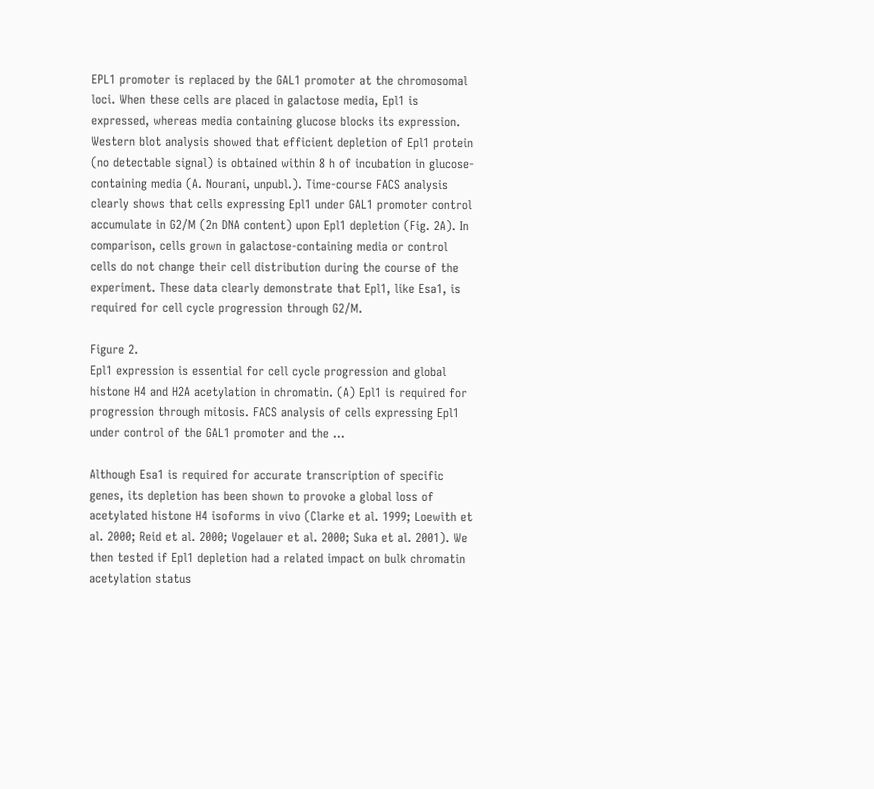EPL1 promoter is replaced by the GAL1 promoter at the chromosomal loci. When these cells are placed in galactose media, Epl1 is expressed, whereas media containing glucose blocks its expression. Western blot analysis showed that efficient depletion of Epl1 protein (no detectable signal) is obtained within 8 h of incubation in glucose-containing media (A. Nourani, unpubl.). Time-course FACS analysis clearly shows that cells expressing Epl1 under GAL1 promoter control accumulate in G2/M (2n DNA content) upon Epl1 depletion (Fig. 2A). In comparison, cells grown in galactose-containing media or control cells do not change their cell distribution during the course of the experiment. These data clearly demonstrate that Epl1, like Esa1, is required for cell cycle progression through G2/M.

Figure 2.
Epl1 expression is essential for cell cycle progression and global histone H4 and H2A acetylation in chromatin. (A) Epl1 is required for progression through mitosis. FACS analysis of cells expressing Epl1 under control of the GAL1 promoter and the ...

Although Esa1 is required for accurate transcription of specific genes, its depletion has been shown to provoke a global loss of acetylated histone H4 isoforms in vivo (Clarke et al. 1999; Loewith et al. 2000; Reid et al. 2000; Vogelauer et al. 2000; Suka et al. 2001). We then tested if Epl1 depletion had a related impact on bulk chromatin acetylation status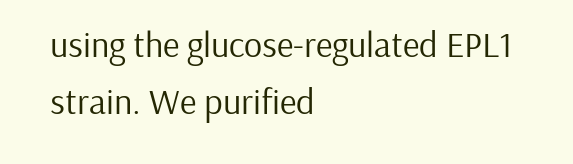using the glucose-regulated EPL1 strain. We purified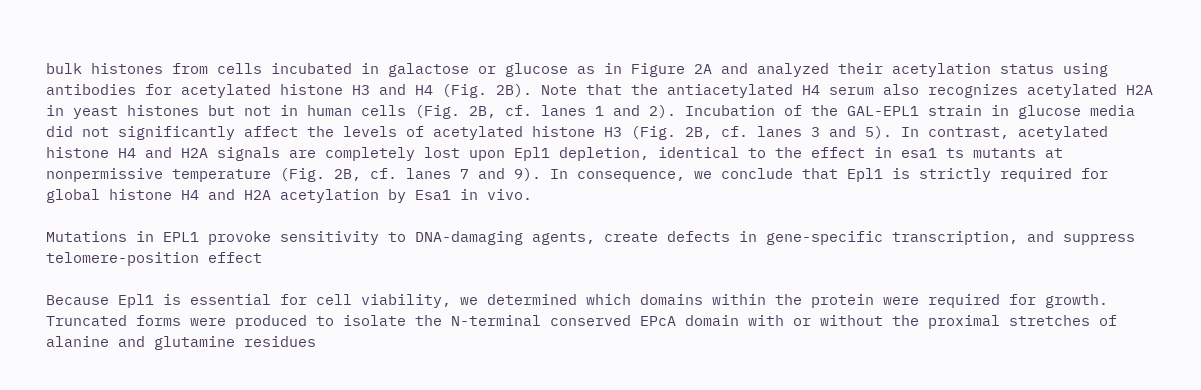bulk histones from cells incubated in galactose or glucose as in Figure 2A and analyzed their acetylation status using antibodies for acetylated histone H3 and H4 (Fig. 2B). Note that the antiacetylated H4 serum also recognizes acetylated H2A in yeast histones but not in human cells (Fig. 2B, cf. lanes 1 and 2). Incubation of the GAL-EPL1 strain in glucose media did not significantly affect the levels of acetylated histone H3 (Fig. 2B, cf. lanes 3 and 5). In contrast, acetylated histone H4 and H2A signals are completely lost upon Epl1 depletion, identical to the effect in esa1 ts mutants at nonpermissive temperature (Fig. 2B, cf. lanes 7 and 9). In consequence, we conclude that Epl1 is strictly required for global histone H4 and H2A acetylation by Esa1 in vivo.

Mutations in EPL1 provoke sensitivity to DNA-damaging agents, create defects in gene-specific transcription, and suppress telomere-position effect

Because Epl1 is essential for cell viability, we determined which domains within the protein were required for growth. Truncated forms were produced to isolate the N-terminal conserved EPcA domain with or without the proximal stretches of alanine and glutamine residues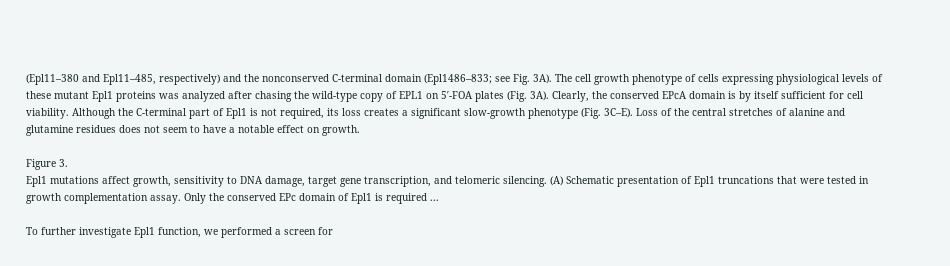(Epl11–380 and Epl11–485, respectively) and the nonconserved C-terminal domain (Epl1486–833; see Fig. 3A). The cell growth phenotype of cells expressing physiological levels of these mutant Epl1 proteins was analyzed after chasing the wild-type copy of EPL1 on 5′-FOA plates (Fig. 3A). Clearly, the conserved EPcA domain is by itself sufficient for cell viability. Although the C-terminal part of Epl1 is not required, its loss creates a significant slow-growth phenotype (Fig. 3C–E). Loss of the central stretches of alanine and glutamine residues does not seem to have a notable effect on growth.

Figure 3.
Epl1 mutations affect growth, sensitivity to DNA damage, target gene transcription, and telomeric silencing. (A) Schematic presentation of Epl1 truncations that were tested in growth complementation assay. Only the conserved EPc domain of Epl1 is required ...

To further investigate Epl1 function, we performed a screen for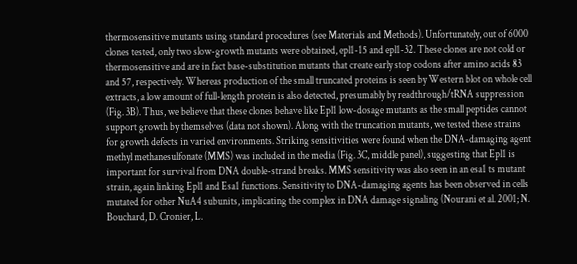thermosensitive mutants using standard procedures (see Materials and Methods). Unfortunately, out of 6000 clones tested, only two slow-growth mutants were obtained, epl1-15 and epl1-32. These clones are not cold or thermosensitive and are in fact base-substitution mutants that create early stop codons after amino acids 83 and 57, respectively. Whereas production of the small truncated proteins is seen by Western blot on whole cell extracts, a low amount of full-length protein is also detected, presumably by readthrough/tRNA suppression (Fig. 3B). Thus, we believe that these clones behave like Epl1 low-dosage mutants as the small peptides cannot support growth by themselves (data not shown). Along with the truncation mutants, we tested these strains for growth defects in varied environments. Striking sensitivities were found when the DNA-damaging agent methyl methanesulfonate (MMS) was included in the media (Fig. 3C, middle panel), suggesting that Epl1 is important for survival from DNA double-strand breaks. MMS sensitivity was also seen in an esa1 ts mutant strain, again linking Epl1 and Esa1 functions. Sensitivity to DNA-damaging agents has been observed in cells mutated for other NuA4 subunits, implicating the complex in DNA damage signaling (Nourani et al. 2001; N. Bouchard, D. Cronier, L.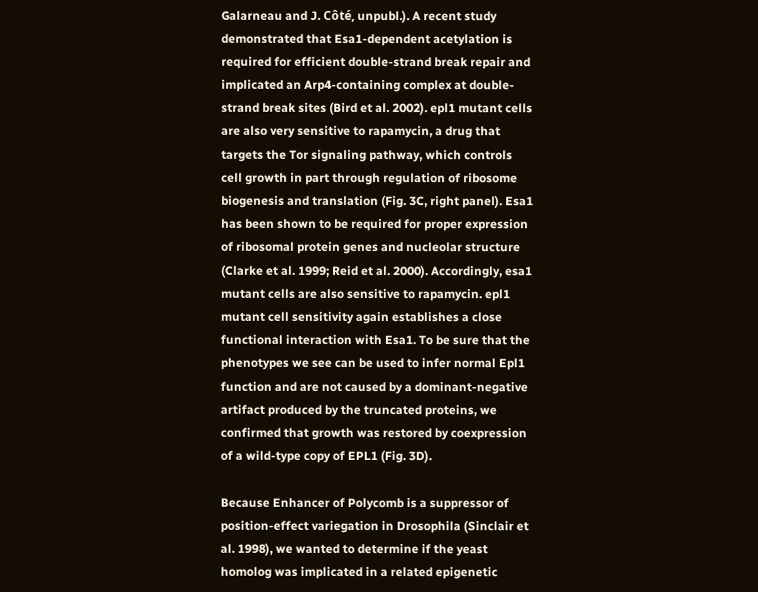Galarneau and J. Côté, unpubl.). A recent study demonstrated that Esa1-dependent acetylation is required for efficient double-strand break repair and implicated an Arp4-containing complex at double-strand break sites (Bird et al. 2002). epl1 mutant cells are also very sensitive to rapamycin, a drug that targets the Tor signaling pathway, which controls cell growth in part through regulation of ribosome biogenesis and translation (Fig. 3C, right panel). Esa1 has been shown to be required for proper expression of ribosomal protein genes and nucleolar structure (Clarke et al. 1999; Reid et al. 2000). Accordingly, esa1 mutant cells are also sensitive to rapamycin. epl1 mutant cell sensitivity again establishes a close functional interaction with Esa1. To be sure that the phenotypes we see can be used to infer normal Epl1 function and are not caused by a dominant-negative artifact produced by the truncated proteins, we confirmed that growth was restored by coexpression of a wild-type copy of EPL1 (Fig. 3D).

Because Enhancer of Polycomb is a suppressor of position-effect variegation in Drosophila (Sinclair et al. 1998), we wanted to determine if the yeast homolog was implicated in a related epigenetic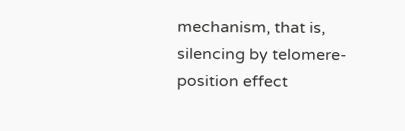mechanism, that is, silencing by telomere-position effect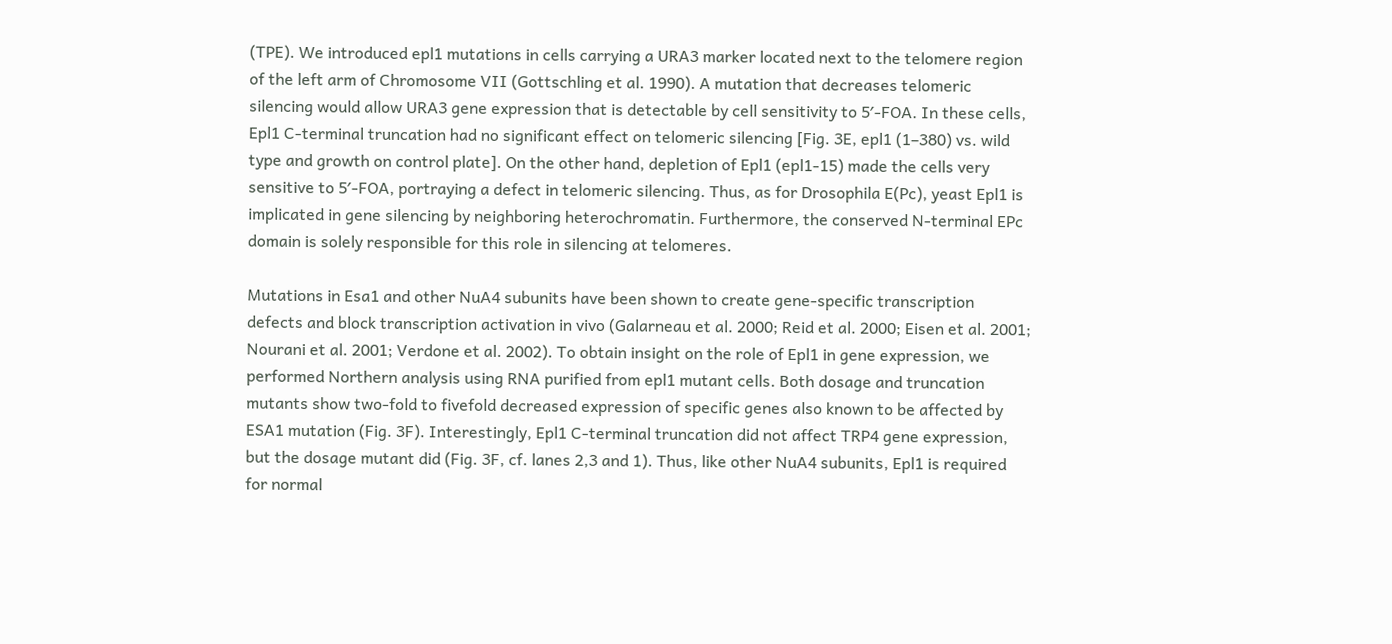(TPE). We introduced epl1 mutations in cells carrying a URA3 marker located next to the telomere region of the left arm of Chromosome VII (Gottschling et al. 1990). A mutation that decreases telomeric silencing would allow URA3 gene expression that is detectable by cell sensitivity to 5′-FOA. In these cells, Epl1 C-terminal truncation had no significant effect on telomeric silencing [Fig. 3E, epl1 (1–380) vs. wild type and growth on control plate]. On the other hand, depletion of Epl1 (epl1-15) made the cells very sensitive to 5′-FOA, portraying a defect in telomeric silencing. Thus, as for Drosophila E(Pc), yeast Epl1 is implicated in gene silencing by neighboring heterochromatin. Furthermore, the conserved N-terminal EPc domain is solely responsible for this role in silencing at telomeres.

Mutations in Esa1 and other NuA4 subunits have been shown to create gene-specific transcription defects and block transcription activation in vivo (Galarneau et al. 2000; Reid et al. 2000; Eisen et al. 2001; Nourani et al. 2001; Verdone et al. 2002). To obtain insight on the role of Epl1 in gene expression, we performed Northern analysis using RNA purified from epl1 mutant cells. Both dosage and truncation mutants show two-fold to fivefold decreased expression of specific genes also known to be affected by ESA1 mutation (Fig. 3F). Interestingly, Epl1 C-terminal truncation did not affect TRP4 gene expression, but the dosage mutant did (Fig. 3F, cf. lanes 2,3 and 1). Thus, like other NuA4 subunits, Epl1 is required for normal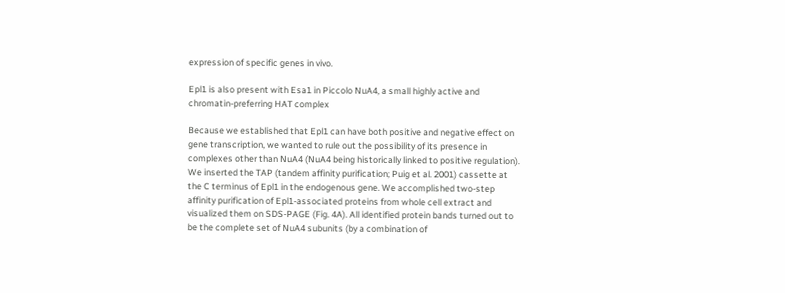expression of specific genes in vivo.

Epl1 is also present with Esa1 in Piccolo NuA4, a small highly active and chromatin-preferring HAT complex

Because we established that Epl1 can have both positive and negative effect on gene transcription, we wanted to rule out the possibility of its presence in complexes other than NuA4 (NuA4 being historically linked to positive regulation). We inserted the TAP (tandem affinity purification; Puig et al. 2001) cassette at the C terminus of Epl1 in the endogenous gene. We accomplished two-step affinity purification of Epl1-associated proteins from whole cell extract and visualized them on SDS-PAGE (Fig. 4A). All identified protein bands turned out to be the complete set of NuA4 subunits (by a combination of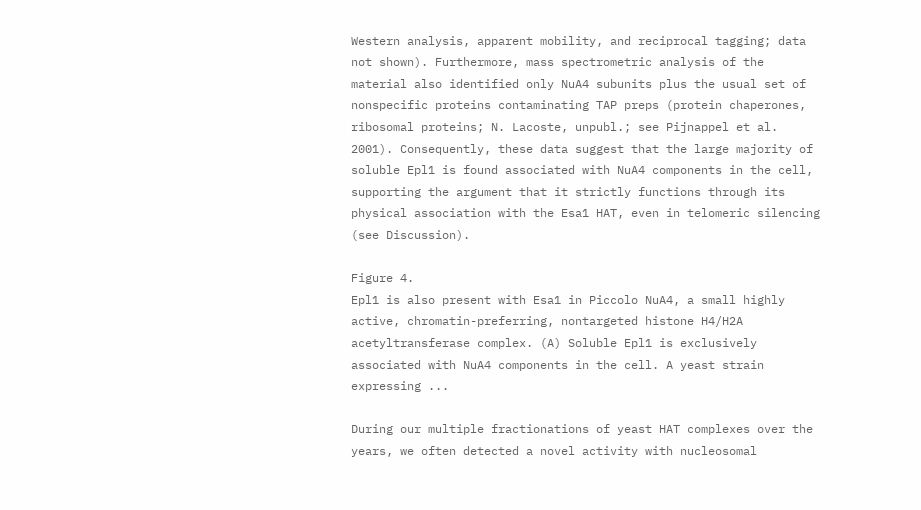Western analysis, apparent mobility, and reciprocal tagging; data not shown). Furthermore, mass spectrometric analysis of the material also identified only NuA4 subunits plus the usual set of nonspecific proteins contaminating TAP preps (protein chaperones, ribosomal proteins; N. Lacoste, unpubl.; see Pijnappel et al. 2001). Consequently, these data suggest that the large majority of soluble Epl1 is found associated with NuA4 components in the cell, supporting the argument that it strictly functions through its physical association with the Esa1 HAT, even in telomeric silencing (see Discussion).

Figure 4.
Epl1 is also present with Esa1 in Piccolo NuA4, a small highly active, chromatin-preferring, nontargeted histone H4/H2A acetyltransferase complex. (A) Soluble Epl1 is exclusively associated with NuA4 components in the cell. A yeast strain expressing ...

During our multiple fractionations of yeast HAT complexes over the years, we often detected a novel activity with nucleosomal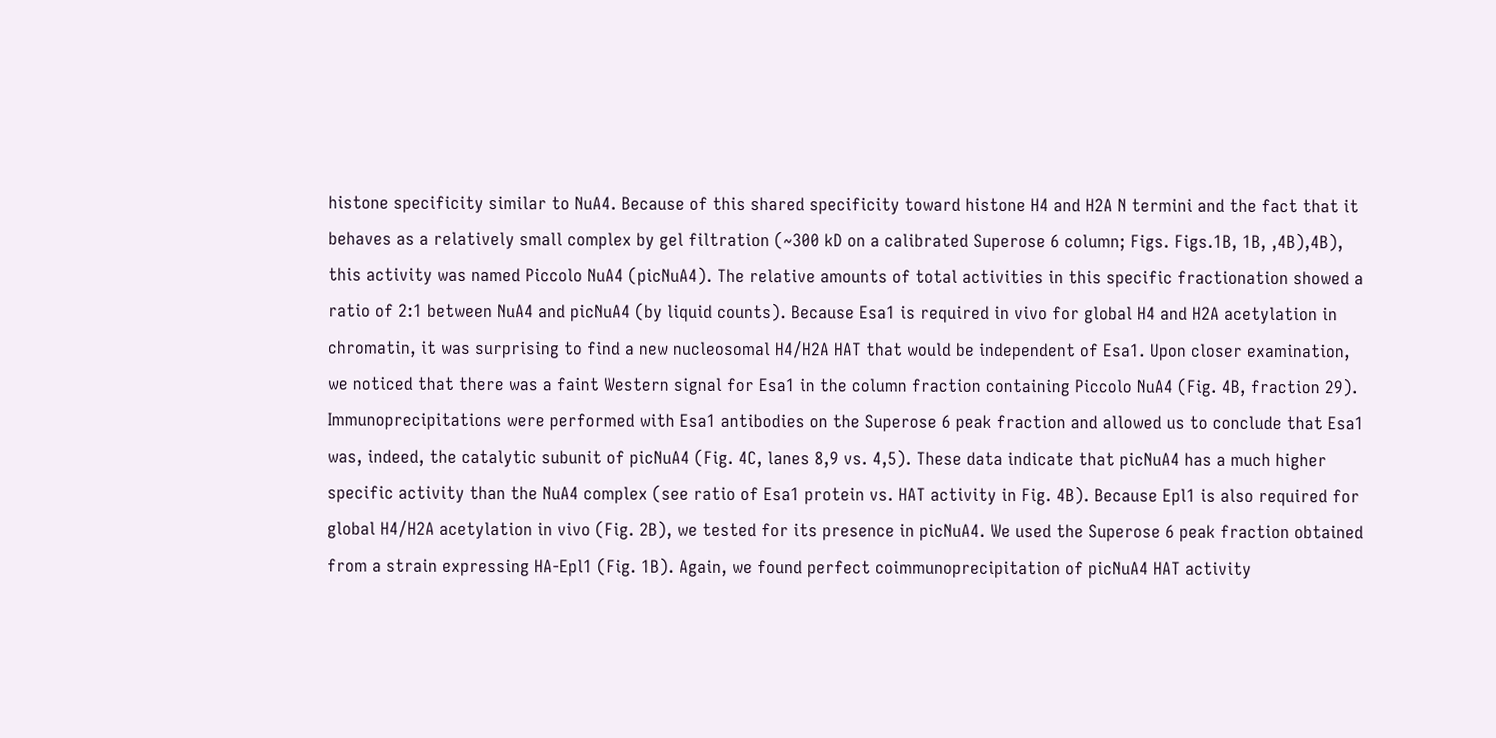histone specificity similar to NuA4. Because of this shared specificity toward histone H4 and H2A N termini and the fact that it behaves as a relatively small complex by gel filtration (~300 kD on a calibrated Superose 6 column; Figs. Figs.1B, 1B, ,4B),4B), this activity was named Piccolo NuA4 (picNuA4). The relative amounts of total activities in this specific fractionation showed a ratio of 2:1 between NuA4 and picNuA4 (by liquid counts). Because Esa1 is required in vivo for global H4 and H2A acetylation in chromatin, it was surprising to find a new nucleosomal H4/H2A HAT that would be independent of Esa1. Upon closer examination, we noticed that there was a faint Western signal for Esa1 in the column fraction containing Piccolo NuA4 (Fig. 4B, fraction 29). Immunoprecipitations were performed with Esa1 antibodies on the Superose 6 peak fraction and allowed us to conclude that Esa1 was, indeed, the catalytic subunit of picNuA4 (Fig. 4C, lanes 8,9 vs. 4,5). These data indicate that picNuA4 has a much higher specific activity than the NuA4 complex (see ratio of Esa1 protein vs. HAT activity in Fig. 4B). Because Epl1 is also required for global H4/H2A acetylation in vivo (Fig. 2B), we tested for its presence in picNuA4. We used the Superose 6 peak fraction obtained from a strain expressing HA-Epl1 (Fig. 1B). Again, we found perfect coimmunoprecipitation of picNuA4 HAT activity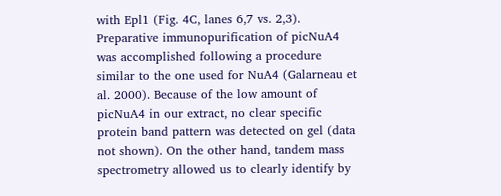with Epl1 (Fig. 4C, lanes 6,7 vs. 2,3). Preparative immunopurification of picNuA4 was accomplished following a procedure similar to the one used for NuA4 (Galarneau et al. 2000). Because of the low amount of picNuA4 in our extract, no clear specific protein band pattern was detected on gel (data not shown). On the other hand, tandem mass spectrometry allowed us to clearly identify by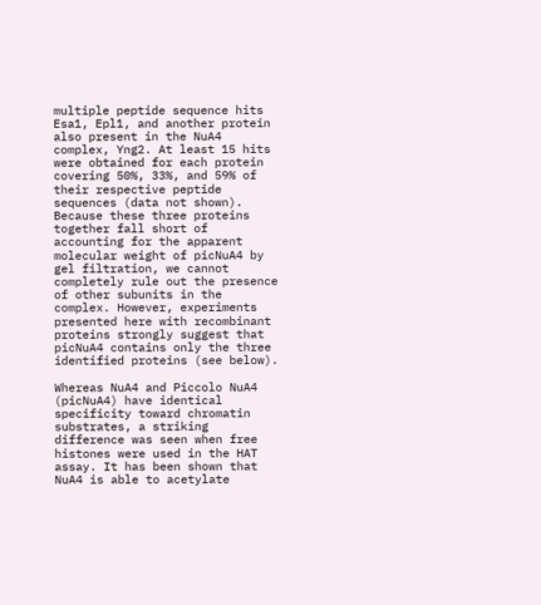multiple peptide sequence hits Esa1, Epl1, and another protein also present in the NuA4 complex, Yng2. At least 15 hits were obtained for each protein covering 50%, 33%, and 59% of their respective peptide sequences (data not shown). Because these three proteins together fall short of accounting for the apparent molecular weight of picNuA4 by gel filtration, we cannot completely rule out the presence of other subunits in the complex. However, experiments presented here with recombinant proteins strongly suggest that picNuA4 contains only the three identified proteins (see below).

Whereas NuA4 and Piccolo NuA4 (picNuA4) have identical specificity toward chromatin substrates, a striking difference was seen when free histones were used in the HAT assay. It has been shown that NuA4 is able to acetylate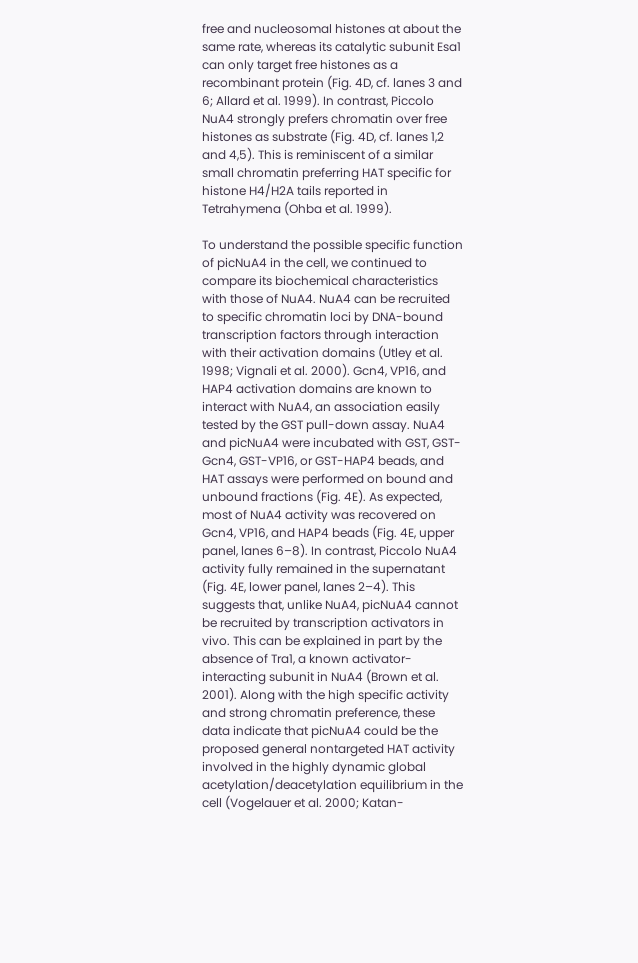free and nucleosomal histones at about the same rate, whereas its catalytic subunit Esa1 can only target free histones as a recombinant protein (Fig. 4D, cf. lanes 3 and 6; Allard et al. 1999). In contrast, Piccolo NuA4 strongly prefers chromatin over free histones as substrate (Fig. 4D, cf. lanes 1,2 and 4,5). This is reminiscent of a similar small chromatin preferring HAT specific for histone H4/H2A tails reported in Tetrahymena (Ohba et al. 1999).

To understand the possible specific function of picNuA4 in the cell, we continued to compare its biochemical characteristics with those of NuA4. NuA4 can be recruited to specific chromatin loci by DNA-bound transcription factors through interaction with their activation domains (Utley et al. 1998; Vignali et al. 2000). Gcn4, VP16, and HAP4 activation domains are known to interact with NuA4, an association easily tested by the GST pull-down assay. NuA4 and picNuA4 were incubated with GST, GST-Gcn4, GST-VP16, or GST-HAP4 beads, and HAT assays were performed on bound and unbound fractions (Fig. 4E). As expected, most of NuA4 activity was recovered on Gcn4, VP16, and HAP4 beads (Fig. 4E, upper panel, lanes 6–8). In contrast, Piccolo NuA4 activity fully remained in the supernatant (Fig. 4E, lower panel, lanes 2–4). This suggests that, unlike NuA4, picNuA4 cannot be recruited by transcription activators in vivo. This can be explained in part by the absence of Tra1, a known activator-interacting subunit in NuA4 (Brown et al. 2001). Along with the high specific activity and strong chromatin preference, these data indicate that picNuA4 could be the proposed general nontargeted HAT activity involved in the highly dynamic global acetylation/deacetylation equilibrium in the cell (Vogelauer et al. 2000; Katan-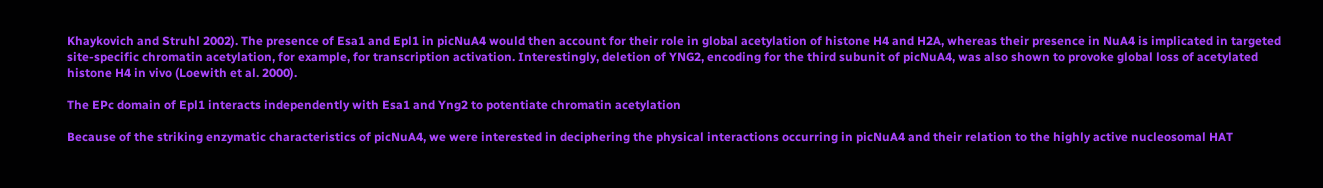Khaykovich and Struhl 2002). The presence of Esa1 and Epl1 in picNuA4 would then account for their role in global acetylation of histone H4 and H2A, whereas their presence in NuA4 is implicated in targeted site-specific chromatin acetylation, for example, for transcription activation. Interestingly, deletion of YNG2, encoding for the third subunit of picNuA4, was also shown to provoke global loss of acetylated histone H4 in vivo (Loewith et al. 2000).

The EPc domain of Epl1 interacts independently with Esa1 and Yng2 to potentiate chromatin acetylation

Because of the striking enzymatic characteristics of picNuA4, we were interested in deciphering the physical interactions occurring in picNuA4 and their relation to the highly active nucleosomal HAT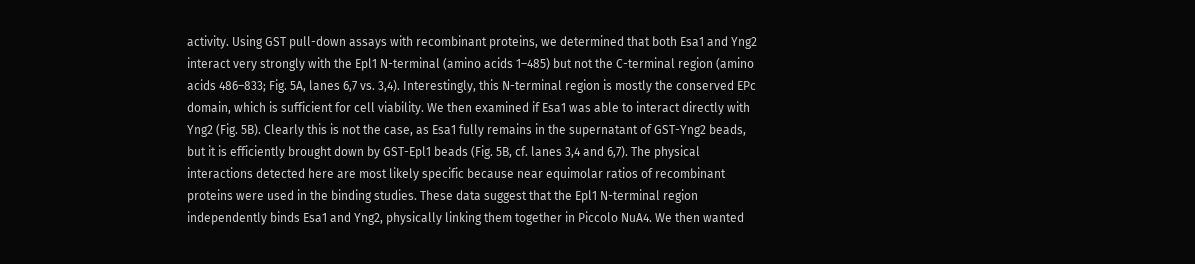activity. Using GST pull-down assays with recombinant proteins, we determined that both Esa1 and Yng2 interact very strongly with the Epl1 N-terminal (amino acids 1–485) but not the C-terminal region (amino acids 486–833; Fig. 5A, lanes 6,7 vs. 3,4). Interestingly, this N-terminal region is mostly the conserved EPc domain, which is sufficient for cell viability. We then examined if Esa1 was able to interact directly with Yng2 (Fig. 5B). Clearly this is not the case, as Esa1 fully remains in the supernatant of GST-Yng2 beads, but it is efficiently brought down by GST-Epl1 beads (Fig. 5B, cf. lanes 3,4 and 6,7). The physical interactions detected here are most likely specific because near equimolar ratios of recombinant proteins were used in the binding studies. These data suggest that the Epl1 N-terminal region independently binds Esa1 and Yng2, physically linking them together in Piccolo NuA4. We then wanted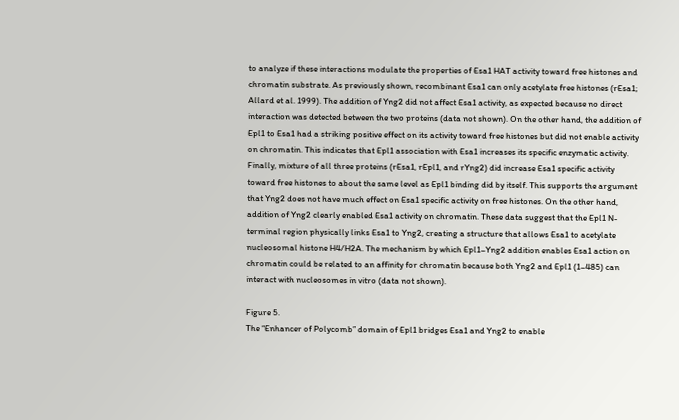to analyze if these interactions modulate the properties of Esa1 HAT activity toward free histones and chromatin substrate. As previously shown, recombinant Esa1 can only acetylate free histones (rEsa1; Allard et al. 1999). The addition of Yng2 did not affect Esa1 activity, as expected because no direct interaction was detected between the two proteins (data not shown). On the other hand, the addition of Epl1 to Esa1 had a striking positive effect on its activity toward free histones but did not enable activity on chromatin. This indicates that Epl1 association with Esa1 increases its specific enzymatic activity. Finally, mixture of all three proteins (rEsa1, rEpl1, and rYng2) did increase Esa1 specific activity toward free histones to about the same level as Epl1 binding did by itself. This supports the argument that Yng2 does not have much effect on Esa1 specific activity on free histones. On the other hand, addition of Yng2 clearly enabled Esa1 activity on chromatin. These data suggest that the Epl1 N-terminal region physically links Esa1 to Yng2, creating a structure that allows Esa1 to acetylate nucleosomal histone H4/H2A. The mechanism by which Epl1–Yng2 addition enables Esa1 action on chromatin could be related to an affinity for chromatin because both Yng2 and Epl1 (1–485) can interact with nucleosomes in vitro (data not shown).

Figure 5.
The “Enhancer of Polycomb” domain of Epl1 bridges Esa1 and Yng2 to enable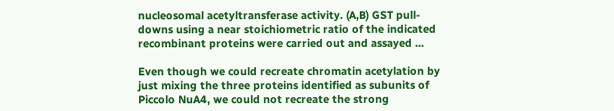nucleosomal acetyltransferase activity. (A,B) GST pull-downs using a near stoichiometric ratio of the indicated recombinant proteins were carried out and assayed ...

Even though we could recreate chromatin acetylation by just mixing the three proteins identified as subunits of Piccolo NuA4, we could not recreate the strong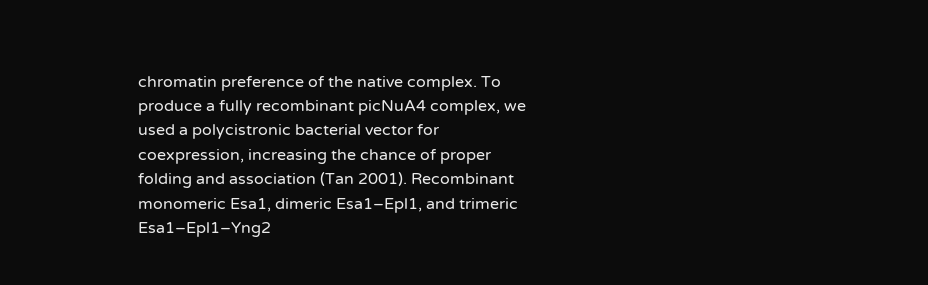chromatin preference of the native complex. To produce a fully recombinant picNuA4 complex, we used a polycistronic bacterial vector for coexpression, increasing the chance of proper folding and association (Tan 2001). Recombinant monomeric Esa1, dimeric Esa1–Epl1, and trimeric Esa1–Epl1–Yng2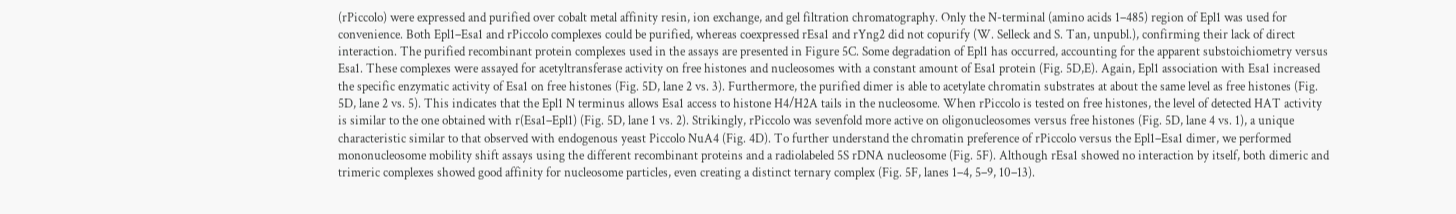(rPiccolo) were expressed and purified over cobalt metal affinity resin, ion exchange, and gel filtration chromatography. Only the N-terminal (amino acids 1–485) region of Epl1 was used for convenience. Both Epl1–Esa1 and rPiccolo complexes could be purified, whereas coexpressed rEsa1 and rYng2 did not copurify (W. Selleck and S. Tan, unpubl.), confirming their lack of direct interaction. The purified recombinant protein complexes used in the assays are presented in Figure 5C. Some degradation of Epl1 has occurred, accounting for the apparent substoichiometry versus Esa1. These complexes were assayed for acetyltransferase activity on free histones and nucleosomes with a constant amount of Esa1 protein (Fig. 5D,E). Again, Epl1 association with Esa1 increased the specific enzymatic activity of Esa1 on free histones (Fig. 5D, lane 2 vs. 3). Furthermore, the purified dimer is able to acetylate chromatin substrates at about the same level as free histones (Fig. 5D, lane 2 vs. 5). This indicates that the Epl1 N terminus allows Esa1 access to histone H4/H2A tails in the nucleosome. When rPiccolo is tested on free histones, the level of detected HAT activity is similar to the one obtained with r(Esa1–Epl1) (Fig. 5D, lane 1 vs. 2). Strikingly, rPiccolo was sevenfold more active on oligonucleosomes versus free histones (Fig. 5D, lane 4 vs. 1), a unique characteristic similar to that observed with endogenous yeast Piccolo NuA4 (Fig. 4D). To further understand the chromatin preference of rPiccolo versus the Epl1–Esa1 dimer, we performed mononucleosome mobility shift assays using the different recombinant proteins and a radiolabeled 5S rDNA nucleosome (Fig. 5F). Although rEsa1 showed no interaction by itself, both dimeric and trimeric complexes showed good affinity for nucleosome particles, even creating a distinct ternary complex (Fig. 5F, lanes 1–4, 5–9, 10–13).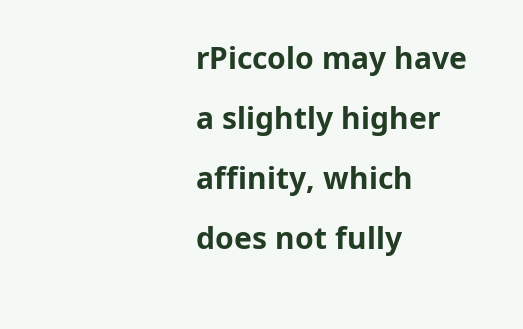rPiccolo may have a slightly higher affinity, which does not fully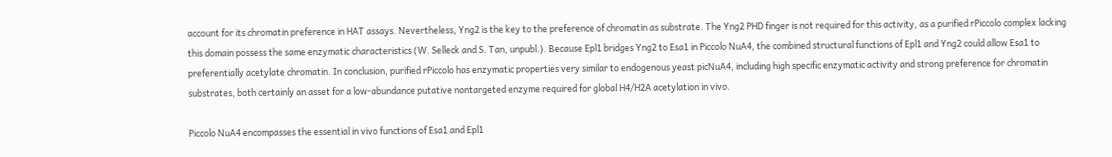account for its chromatin preference in HAT assays. Nevertheless, Yng2 is the key to the preference of chromatin as substrate. The Yng2 PHD finger is not required for this activity, as a purified rPiccolo complex lacking this domain possess the same enzymatic characteristics (W. Selleck and S. Tan, unpubl.). Because Epl1 bridges Yng2 to Esa1 in Piccolo NuA4, the combined structural functions of Epl1 and Yng2 could allow Esa1 to preferentially acetylate chromatin. In conclusion, purified rPiccolo has enzymatic properties very similar to endogenous yeast picNuA4, including high specific enzymatic activity and strong preference for chromatin substrates, both certainly an asset for a low-abundance putative nontargeted enzyme required for global H4/H2A acetylation in vivo.

Piccolo NuA4 encompasses the essential in vivo functions of Esa1 and Epl1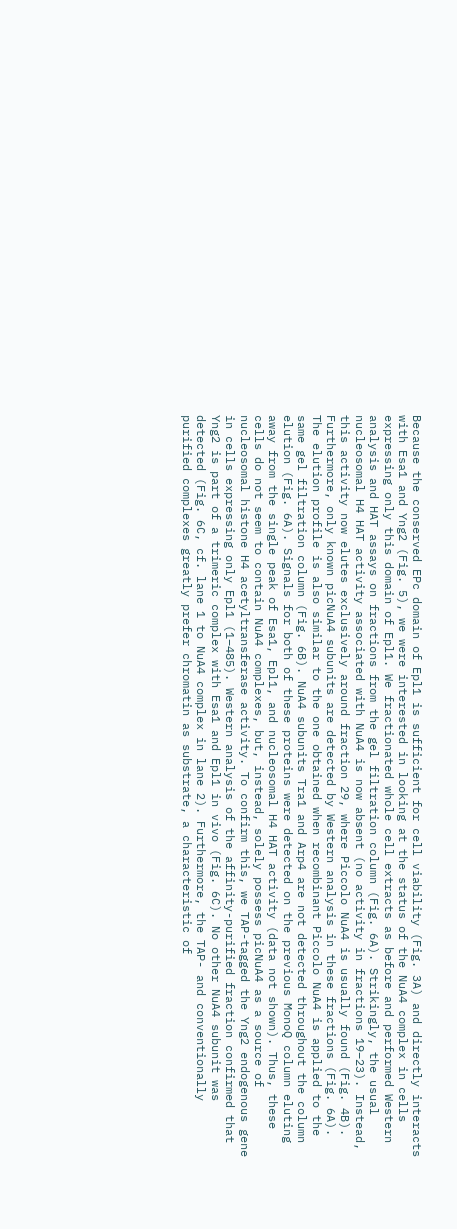Because the conserved EPc domain of Epl1 is sufficient for cell viability (Fig. 3A) and directly interacts with Esa1 and Yng2 (Fig. 5), we were interested in looking at the status of the NuA4 complex in cells expressing only this domain of Epl1. We fractionated whole cell extracts as before and performed Western analysis and HAT assays on fractions from the gel filtration column (Fig. 6A). Strikingly, the usual nucleosomal H4 HAT activity associated with NuA4 is now absent (no activity in fractions 19–23). Instead, this activity now elutes exclusively around fraction 29, where Piccolo NuA4 is usually found (Fig. 4B). Furthermore, only known picNuA4 subunits are detected by Western analysis in these fractions (Fig. 6A). The elution profile is also similar to the one obtained when recombinant Piccolo NuA4 is applied to the same gel filtration column (Fig. 6B). NuA4 subunits Tra1 and Arp4 are not detected throughout the column elution (Fig. 6A). Signals for both of these proteins were detected on the previous MonoQ column eluting away from the single peak of Esa1, Epl1, and nucleosomal H4 HAT activity (data not shown). Thus, these cells do not seem to contain NuA4 complexes, but, instead, solely possess picNuA4 as a source of nucleosomal histone H4 acetyltransferase activity. To confirm this, we TAP-tagged the Yng2 endogenous gene in cells expressing only Epl1 (1–485). Western analysis of the affinity-purified fraction confirmed that Yng2 is part of a trimeric complex with Esa1 and Epl1 in vivo (Fig. 6C). No other NuA4 subunit was detected (Fig. 6C, cf. lane 1 to NuA4 complex in lane 2). Furthermore, the TAP- and conventionally purified complexes greatly prefer chromatin as substrate, a characteristic of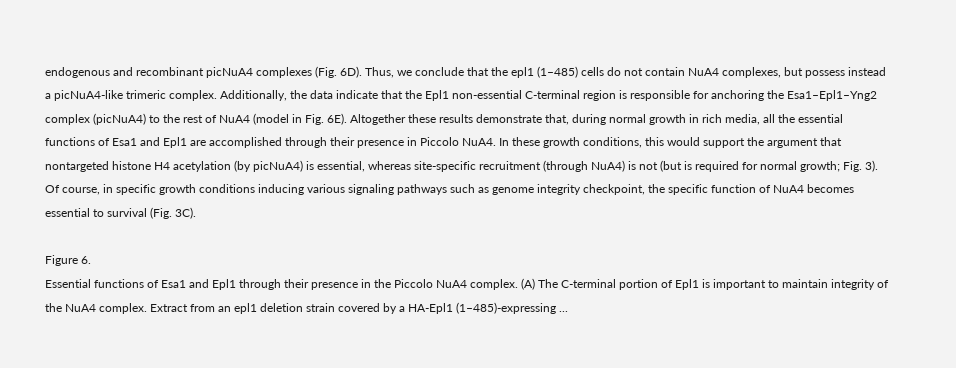endogenous and recombinant picNuA4 complexes (Fig. 6D). Thus, we conclude that the epl1 (1–485) cells do not contain NuA4 complexes, but possess instead a picNuA4-like trimeric complex. Additionally, the data indicate that the Epl1 non-essential C-terminal region is responsible for anchoring the Esa1–Epl1–Yng2 complex (picNuA4) to the rest of NuA4 (model in Fig. 6E). Altogether these results demonstrate that, during normal growth in rich media, all the essential functions of Esa1 and Epl1 are accomplished through their presence in Piccolo NuA4. In these growth conditions, this would support the argument that nontargeted histone H4 acetylation (by picNuA4) is essential, whereas site-specific recruitment (through NuA4) is not (but is required for normal growth; Fig. 3). Of course, in specific growth conditions inducing various signaling pathways such as genome integrity checkpoint, the specific function of NuA4 becomes essential to survival (Fig. 3C).

Figure 6.
Essential functions of Esa1 and Epl1 through their presence in the Piccolo NuA4 complex. (A) The C-terminal portion of Epl1 is important to maintain integrity of the NuA4 complex. Extract from an epl1 deletion strain covered by a HA-Epl1 (1–485)-expressing ...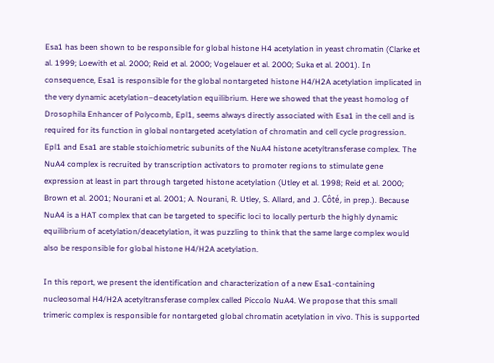Esa1 has been shown to be responsible for global histone H4 acetylation in yeast chromatin (Clarke et al. 1999; Loewith et al. 2000; Reid et al. 2000; Vogelauer et al. 2000; Suka et al. 2001). In consequence, Esa1 is responsible for the global nontargeted histone H4/H2A acetylation implicated in the very dynamic acetylation–deacetylation equilibrium. Here we showed that the yeast homolog of Drosophila Enhancer of Polycomb, Epl1, seems always directly associated with Esa1 in the cell and is required for its function in global nontargeted acetylation of chromatin and cell cycle progression. Epl1 and Esa1 are stable stoichiometric subunits of the NuA4 histone acetyltransferase complex. The NuA4 complex is recruited by transcription activators to promoter regions to stimulate gene expression at least in part through targeted histone acetylation (Utley et al. 1998; Reid et al. 2000; Brown et al. 2001; Nourani et al. 2001; A. Nourani, R. Utley, S. Allard, and J. Côté, in prep.). Because NuA4 is a HAT complex that can be targeted to specific loci to locally perturb the highly dynamic equilibrium of acetylation/deacetylation, it was puzzling to think that the same large complex would also be responsible for global histone H4/H2A acetylation.

In this report, we present the identification and characterization of a new Esa1-containing nucleosomal H4/H2A acetyltransferase complex called Piccolo NuA4. We propose that this small trimeric complex is responsible for nontargeted global chromatin acetylation in vivo. This is supported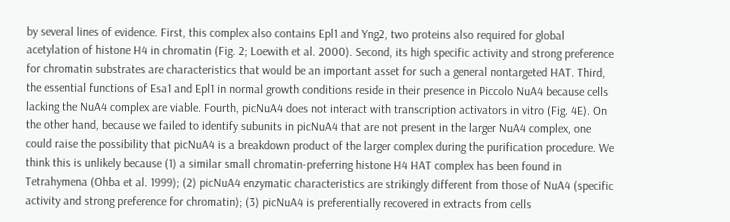by several lines of evidence. First, this complex also contains Epl1 and Yng2, two proteins also required for global acetylation of histone H4 in chromatin (Fig. 2; Loewith et al. 2000). Second, its high specific activity and strong preference for chromatin substrates are characteristics that would be an important asset for such a general nontargeted HAT. Third, the essential functions of Esa1 and Epl1 in normal growth conditions reside in their presence in Piccolo NuA4 because cells lacking the NuA4 complex are viable. Fourth, picNuA4 does not interact with transcription activators in vitro (Fig. 4E). On the other hand, because we failed to identify subunits in picNuA4 that are not present in the larger NuA4 complex, one could raise the possibility that picNuA4 is a breakdown product of the larger complex during the purification procedure. We think this is unlikely because (1) a similar small chromatin-preferring histone H4 HAT complex has been found in Tetrahymena (Ohba et al. 1999); (2) picNuA4 enzymatic characteristics are strikingly different from those of NuA4 (specific activity and strong preference for chromatin); (3) picNuA4 is preferentially recovered in extracts from cells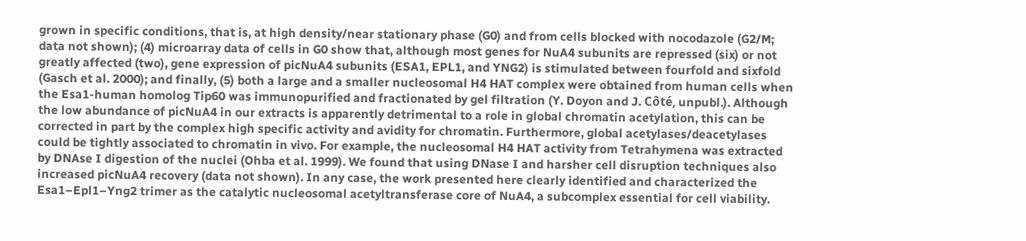grown in specific conditions, that is, at high density/near stationary phase (G0) and from cells blocked with nocodazole (G2/M; data not shown); (4) microarray data of cells in G0 show that, although most genes for NuA4 subunits are repressed (six) or not greatly affected (two), gene expression of picNuA4 subunits (ESA1, EPL1, and YNG2) is stimulated between fourfold and sixfold (Gasch et al. 2000); and finally, (5) both a large and a smaller nucleosomal H4 HAT complex were obtained from human cells when the Esa1-human homolog Tip60 was immunopurified and fractionated by gel filtration (Y. Doyon and J. Côté, unpubl.). Although the low abundance of picNuA4 in our extracts is apparently detrimental to a role in global chromatin acetylation, this can be corrected in part by the complex high specific activity and avidity for chromatin. Furthermore, global acetylases/deacetylases could be tightly associated to chromatin in vivo. For example, the nucleosomal H4 HAT activity from Tetrahymena was extracted by DNAse I digestion of the nuclei (Ohba et al. 1999). We found that using DNase I and harsher cell disruption techniques also increased picNuA4 recovery (data not shown). In any case, the work presented here clearly identified and characterized the Esa1–Epl1–Yng2 trimer as the catalytic nucleosomal acetyltransferase core of NuA4, a subcomplex essential for cell viability.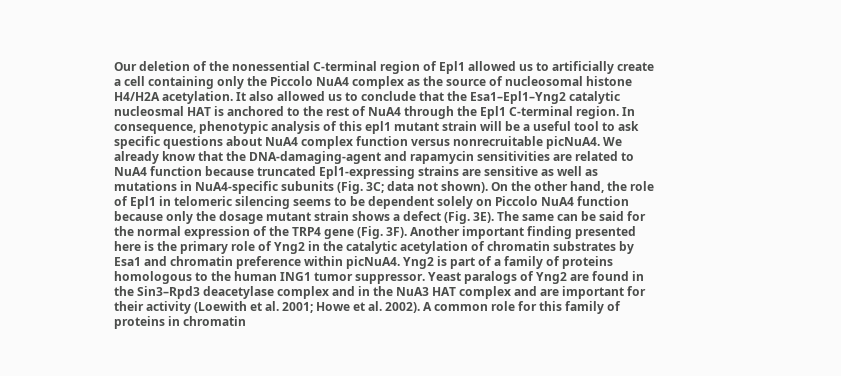Our deletion of the nonessential C-terminal region of Epl1 allowed us to artificially create a cell containing only the Piccolo NuA4 complex as the source of nucleosomal histone H4/H2A acetylation. It also allowed us to conclude that the Esa1–Epl1–Yng2 catalytic nucleosmal HAT is anchored to the rest of NuA4 through the Epl1 C-terminal region. In consequence, phenotypic analysis of this epl1 mutant strain will be a useful tool to ask specific questions about NuA4 complex function versus nonrecruitable picNuA4. We already know that the DNA-damaging-agent and rapamycin sensitivities are related to NuA4 function because truncated Epl1-expressing strains are sensitive as well as mutations in NuA4-specific subunits (Fig. 3C; data not shown). On the other hand, the role of Epl1 in telomeric silencing seems to be dependent solely on Piccolo NuA4 function because only the dosage mutant strain shows a defect (Fig. 3E). The same can be said for the normal expression of the TRP4 gene (Fig. 3F). Another important finding presented here is the primary role of Yng2 in the catalytic acetylation of chromatin substrates by Esa1 and chromatin preference within picNuA4. Yng2 is part of a family of proteins homologous to the human ING1 tumor suppressor. Yeast paralogs of Yng2 are found in the Sin3–Rpd3 deacetylase complex and in the NuA3 HAT complex and are important for their activity (Loewith et al. 2001; Howe et al. 2002). A common role for this family of proteins in chromatin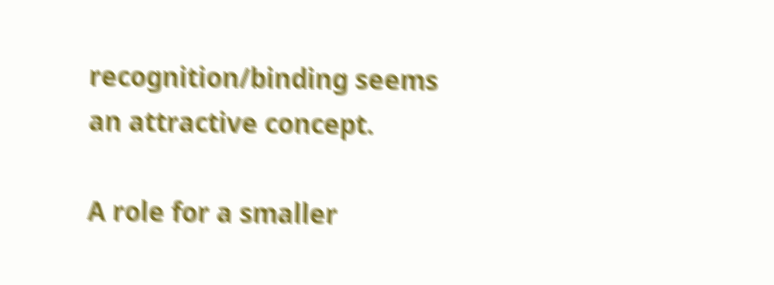recognition/binding seems an attractive concept.

A role for a smaller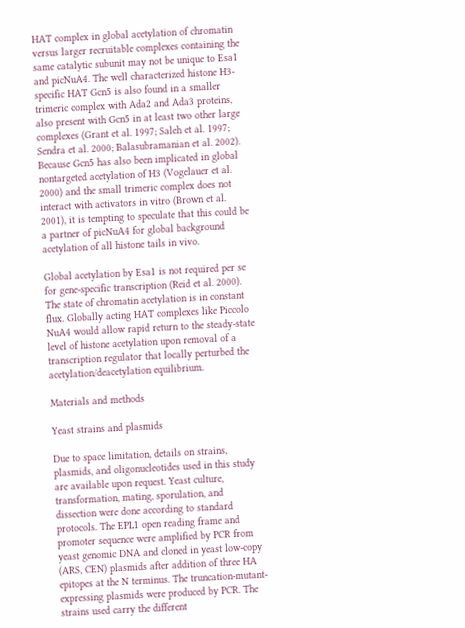HAT complex in global acetylation of chromatin versus larger recruitable complexes containing the same catalytic subunit may not be unique to Esa1 and picNuA4. The well characterized histone H3-specific HAT Gcn5 is also found in a smaller trimeric complex with Ada2 and Ada3 proteins, also present with Gcn5 in at least two other large complexes (Grant et al. 1997; Saleh et al. 1997; Sendra et al. 2000; Balasubramanian et al. 2002). Because Gcn5 has also been implicated in global nontargeted acetylation of H3 (Vogelauer et al. 2000) and the small trimeric complex does not interact with activators in vitro (Brown et al. 2001), it is tempting to speculate that this could be a partner of picNuA4 for global background acetylation of all histone tails in vivo.

Global acetylation by Esa1 is not required per se for gene-specific transcription (Reid et al. 2000). The state of chromatin acetylation is in constant flux. Globally acting HAT complexes like Piccolo NuA4 would allow rapid return to the steady-state level of histone acetylation upon removal of a transcription regulator that locally perturbed the acetylation/deacetylation equilibrium.

Materials and methods

Yeast strains and plasmids

Due to space limitation, details on strains, plasmids, and oligonucleotides used in this study are available upon request. Yeast culture, transformation, mating, sporulation, and dissection were done according to standard protocols. The EPL1 open reading frame and promoter sequence were amplified by PCR from yeast genomic DNA and cloned in yeast low-copy (ARS, CEN) plasmids after addition of three HA epitopes at the N terminus. The truncation-mutant-expressing plasmids were produced by PCR. The strains used carry the different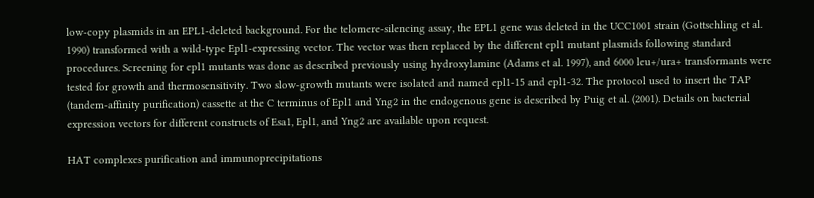low-copy plasmids in an EPL1-deleted background. For the telomere-silencing assay, the EPL1 gene was deleted in the UCC1001 strain (Gottschling et al. 1990) transformed with a wild-type Epl1-expressing vector. The vector was then replaced by the different epl1 mutant plasmids following standard procedures. Screening for epl1 mutants was done as described previously using hydroxylamine (Adams et al. 1997), and 6000 leu+/ura+ transformants were tested for growth and thermosensitivity. Two slow-growth mutants were isolated and named epl1-15 and epl1-32. The protocol used to insert the TAP (tandem-affinity purification) cassette at the C terminus of Epl1 and Yng2 in the endogenous gene is described by Puig et al. (2001). Details on bacterial expression vectors for different constructs of Esa1, Epl1, and Yng2 are available upon request.

HAT complexes purification and immunoprecipitations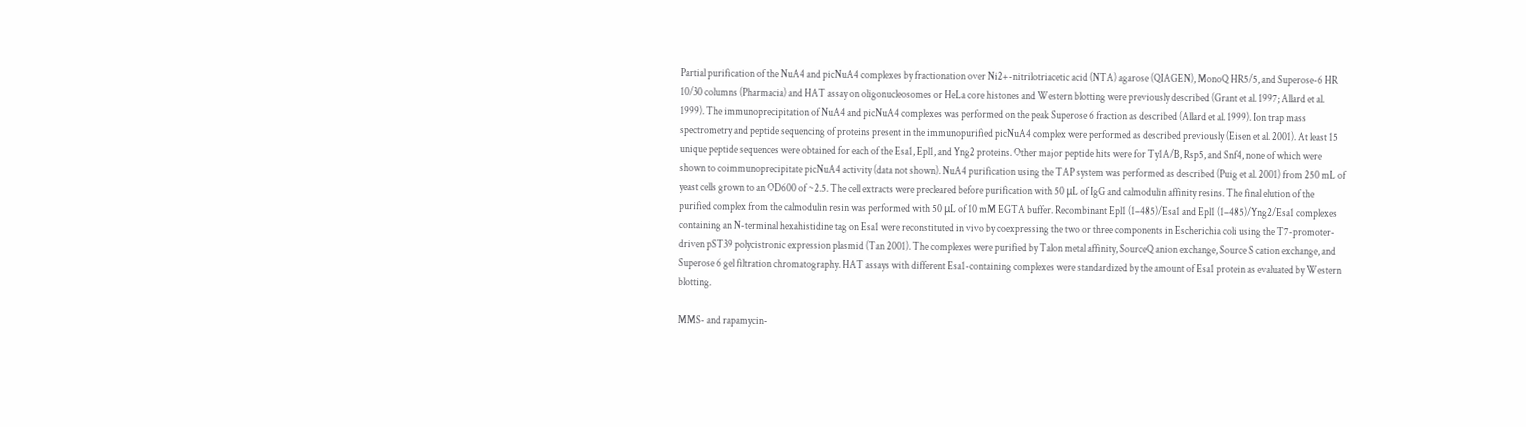Partial purification of the NuA4 and picNuA4 complexes by fractionation over Ni2+-nitrilotriacetic acid (NTA) agarose (QIAGEN), MonoQ HR5/5, and Superose-6 HR 10/30 columns (Pharmacia) and HAT assay on oligonucleosomes or HeLa core histones and Western blotting were previously described (Grant et al. 1997; Allard et al. 1999). The immunoprecipitation of NuA4 and picNuA4 complexes was performed on the peak Superose 6 fraction as described (Allard et al. 1999). Ion trap mass spectrometry and peptide sequencing of proteins present in the immunopurified picNuA4 complex were performed as described previously (Eisen et al. 2001). At least 15 unique peptide sequences were obtained for each of the Esa1, Epl1, and Yng2 proteins. Other major peptide hits were for Ty1A/B, Rsp5, and Snf4, none of which were shown to coimmunoprecipitate picNuA4 activity (data not shown). NuA4 purification using the TAP system was performed as described (Puig et al. 2001) from 250 mL of yeast cells grown to an OD600 of ~2.5. The cell extracts were precleared before purification with 50 μL of IgG and calmodulin affinity resins. The final elution of the purified complex from the calmodulin resin was performed with 50 μL of 10 mM EGTA buffer. Recombinant Epl1 (1–485)/Esa1 and Epl1 (1–485)/Yng2/Esa1 complexes containing an N-terminal hexahistidine tag on Esa1 were reconstituted in vivo by coexpressing the two or three components in Escherichia coli using the T7-promoter-driven pST39 polycistronic expression plasmid (Tan 2001). The complexes were purified by Talon metal affinity, SourceQ anion exchange, Source S cation exchange, and Superose 6 gel filtration chromatography. HAT assays with different Esa1-containing complexes were standardized by the amount of Esa1 protein as evaluated by Western blotting.

MMS- and rapamycin-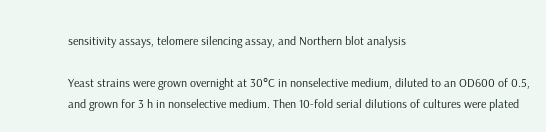sensitivity assays, telomere silencing assay, and Northern blot analysis

Yeast strains were grown overnight at 30°C in nonselective medium, diluted to an OD600 of 0.5, and grown for 3 h in nonselective medium. Then 10-fold serial dilutions of cultures were plated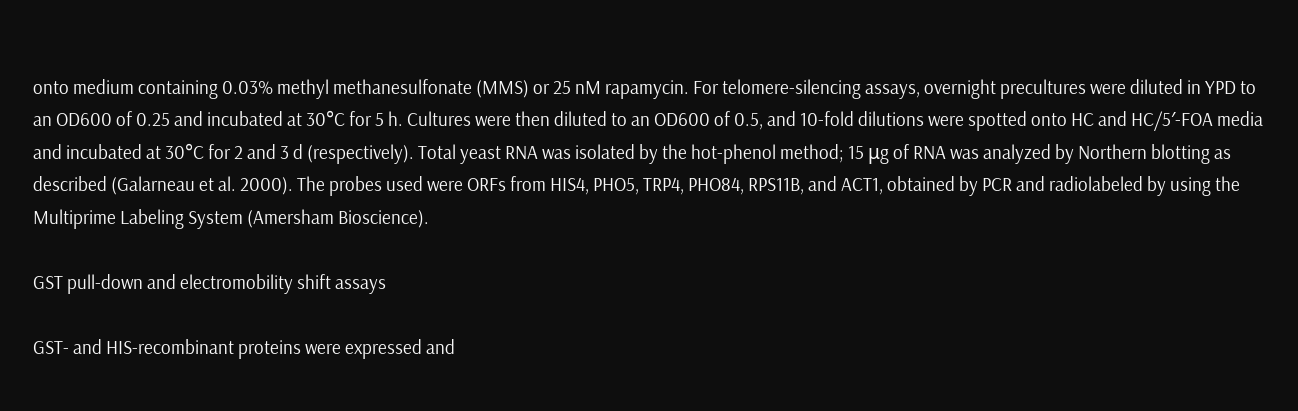onto medium containing 0.03% methyl methanesulfonate (MMS) or 25 nM rapamycin. For telomere-silencing assays, overnight precultures were diluted in YPD to an OD600 of 0.25 and incubated at 30°C for 5 h. Cultures were then diluted to an OD600 of 0.5, and 10-fold dilutions were spotted onto HC and HC/5′-FOA media and incubated at 30°C for 2 and 3 d (respectively). Total yeast RNA was isolated by the hot-phenol method; 15 μg of RNA was analyzed by Northern blotting as described (Galarneau et al. 2000). The probes used were ORFs from HIS4, PHO5, TRP4, PHO84, RPS11B, and ACT1, obtained by PCR and radiolabeled by using the Multiprime Labeling System (Amersham Bioscience).

GST pull-down and electromobility shift assays

GST- and HIS-recombinant proteins were expressed and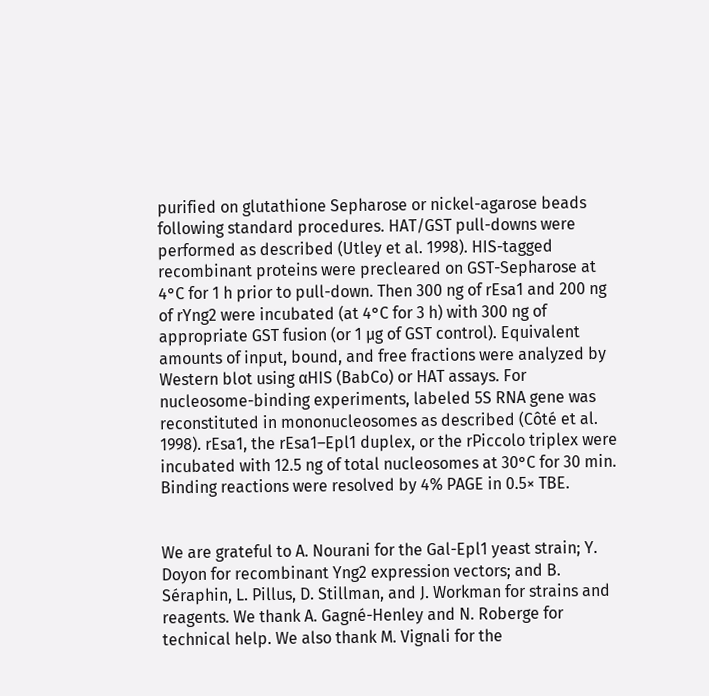purified on glutathione Sepharose or nickel-agarose beads following standard procedures. HAT/GST pull-downs were performed as described (Utley et al. 1998). HIS-tagged recombinant proteins were precleared on GST-Sepharose at 4°C for 1 h prior to pull-down. Then 300 ng of rEsa1 and 200 ng of rYng2 were incubated (at 4°C for 3 h) with 300 ng of appropriate GST fusion (or 1 μg of GST control). Equivalent amounts of input, bound, and free fractions were analyzed by Western blot using αHIS (BabCo) or HAT assays. For nucleosome-binding experiments, labeled 5S RNA gene was reconstituted in mononucleosomes as described (Côté et al. 1998). rEsa1, the rEsa1–Epl1 duplex, or the rPiccolo triplex were incubated with 12.5 ng of total nucleosomes at 30°C for 30 min. Binding reactions were resolved by 4% PAGE in 0.5× TBE.


We are grateful to A. Nourani for the Gal-Epl1 yeast strain; Y. Doyon for recombinant Yng2 expression vectors; and B. Séraphin, L. Pillus, D. Stillman, and J. Workman for strains and reagents. We thank A. Gagné-Henley and N. Roberge for technical help. We also thank M. Vignali for the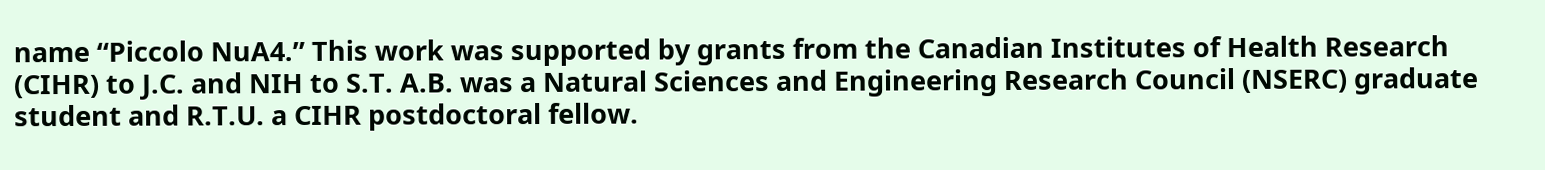name “Piccolo NuA4.” This work was supported by grants from the Canadian Institutes of Health Research (CIHR) to J.C. and NIH to S.T. A.B. was a Natural Sciences and Engineering Research Council (NSERC) graduate student and R.T.U. a CIHR postdoctoral fellow.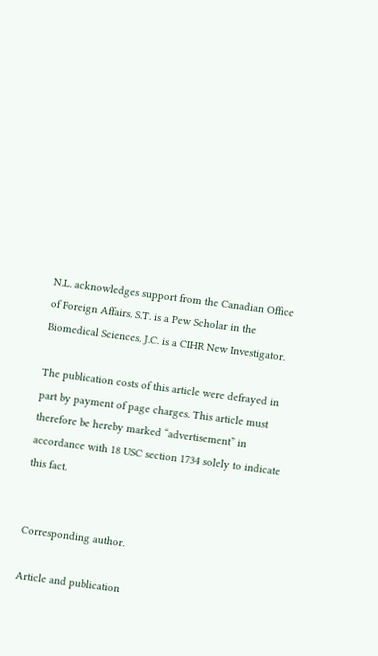N.L. acknowledges support from the Canadian Office of Foreign Affairs. S.T. is a Pew Scholar in the Biomedical Sciences. J.C. is a CIHR New Investigator.

The publication costs of this article were defrayed in part by payment of page charges. This article must therefore be hereby marked “advertisement” in accordance with 18 USC section 1734 solely to indicate this fact.


Corresponding author.

Article and publication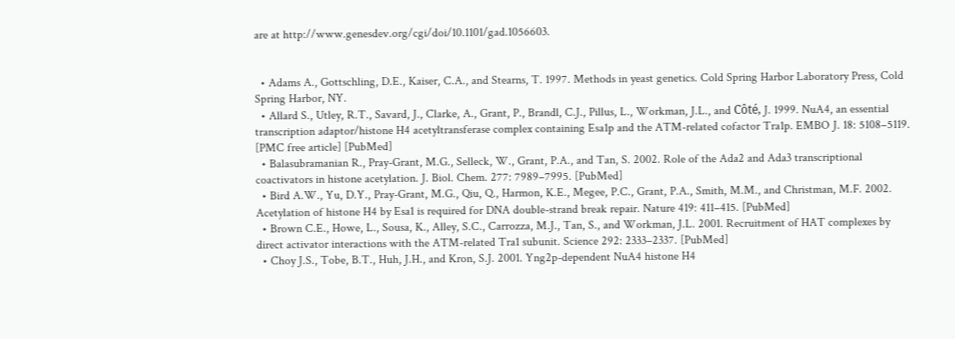are at http://www.genesdev.org/cgi/doi/10.1101/gad.1056603.


  • Adams A., Gottschling, D.E., Kaiser, C.A., and Stearns, T. 1997. Methods in yeast genetics. Cold Spring Harbor Laboratory Press, Cold Spring Harbor, NY.
  • Allard S., Utley, R.T., Savard, J., Clarke, A., Grant, P., Brandl, C.J., Pillus, L., Workman, J.L., and Côté, J. 1999. NuA4, an essential transcription adaptor/histone H4 acetyltransferase complex containing Esa1p and the ATM-related cofactor Tra1p. EMBO J. 18: 5108–5119. [PMC free article] [PubMed]
  • Balasubramanian R., Pray-Grant, M.G., Selleck, W., Grant, P.A., and Tan, S. 2002. Role of the Ada2 and Ada3 transcriptional coactivators in histone acetylation. J. Biol. Chem. 277: 7989–7995. [PubMed]
  • Bird A.W., Yu, D.Y., Pray-Grant, M.G., Qiu, Q., Harmon, K.E., Megee, P.C., Grant, P.A., Smith, M.M., and Christman, M.F. 2002. Acetylation of histone H4 by Esa1 is required for DNA double-strand break repair. Nature 419: 411–415. [PubMed]
  • Brown C.E., Howe, L., Sousa, K., Alley, S.C., Carrozza, M.J., Tan, S., and Workman, J.L. 2001. Recruitment of HAT complexes by direct activator interactions with the ATM-related Tra1 subunit. Science 292: 2333–2337. [PubMed]
  • Choy J.S., Tobe, B.T., Huh, J.H., and Kron, S.J. 2001. Yng2p-dependent NuA4 histone H4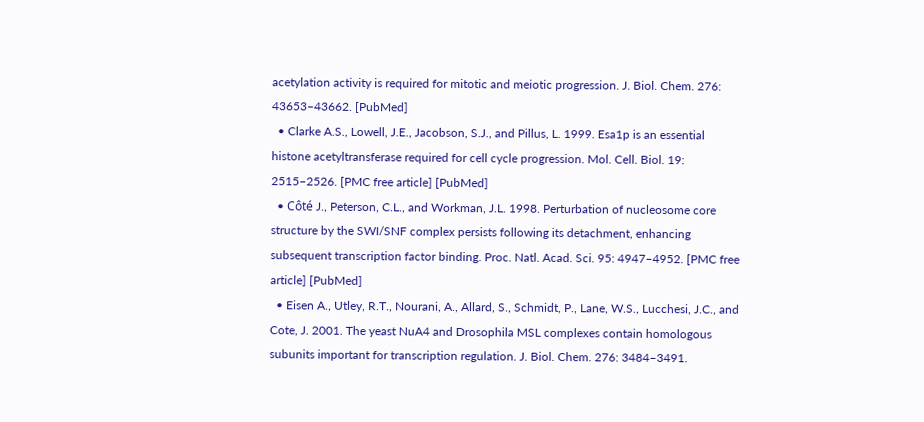acetylation activity is required for mitotic and meiotic progression. J. Biol. Chem. 276: 43653–43662. [PubMed]
  • Clarke A.S., Lowell, J.E., Jacobson, S.J., and Pillus, L. 1999. Esa1p is an essential histone acetyltransferase required for cell cycle progression. Mol. Cell. Biol. 19: 2515–2526. [PMC free article] [PubMed]
  • Côté J., Peterson, C.L., and Workman, J.L. 1998. Perturbation of nucleosome core structure by the SWI/SNF complex persists following its detachment, enhancing subsequent transcription factor binding. Proc. Natl. Acad. Sci. 95: 4947–4952. [PMC free article] [PubMed]
  • Eisen A., Utley, R.T., Nourani, A., Allard, S., Schmidt, P., Lane, W.S., Lucchesi, J.C., and Cote, J. 2001. The yeast NuA4 and Drosophila MSL complexes contain homologous subunits important for transcription regulation. J. Biol. Chem. 276: 3484–3491.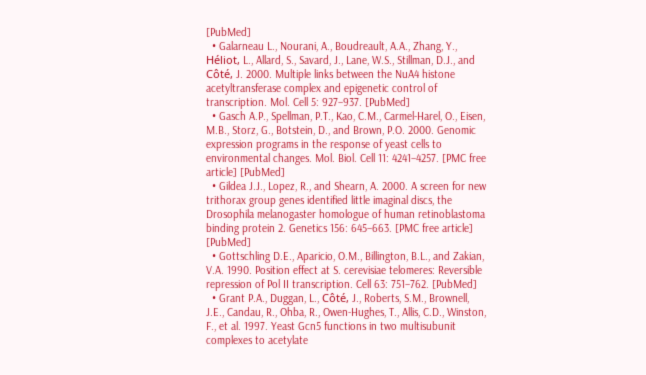[PubMed]
  • Galarneau L., Nourani, A., Boudreault, A.A., Zhang, Y., Héliot, L., Allard, S., Savard, J., Lane, W.S., Stillman, D.J., and Côté, J. 2000. Multiple links between the NuA4 histone acetyltransferase complex and epigenetic control of transcription. Mol. Cell 5: 927–937. [PubMed]
  • Gasch A.P., Spellman, P.T., Kao, C.M., Carmel-Harel, O., Eisen, M.B., Storz, G., Botstein, D., and Brown, P.O. 2000. Genomic expression programs in the response of yeast cells to environmental changes. Mol. Biol. Cell 11: 4241–4257. [PMC free article] [PubMed]
  • Gildea J.J., Lopez, R., and Shearn, A. 2000. A screen for new trithorax group genes identified little imaginal discs, the Drosophila melanogaster homologue of human retinoblastoma binding protein 2. Genetics 156: 645–663. [PMC free article] [PubMed]
  • Gottschling D.E., Aparicio, O.M., Billington, B.L., and Zakian, V.A. 1990. Position effect at S. cerevisiae telomeres: Reversible repression of Pol II transcription. Cell 63: 751–762. [PubMed]
  • Grant P.A., Duggan, L., Côté, J., Roberts, S.M., Brownell, J.E., Candau, R., Ohba, R., Owen-Hughes, T., Allis, C.D., Winston, F., et al. 1997. Yeast Gcn5 functions in two multisubunit complexes to acetylate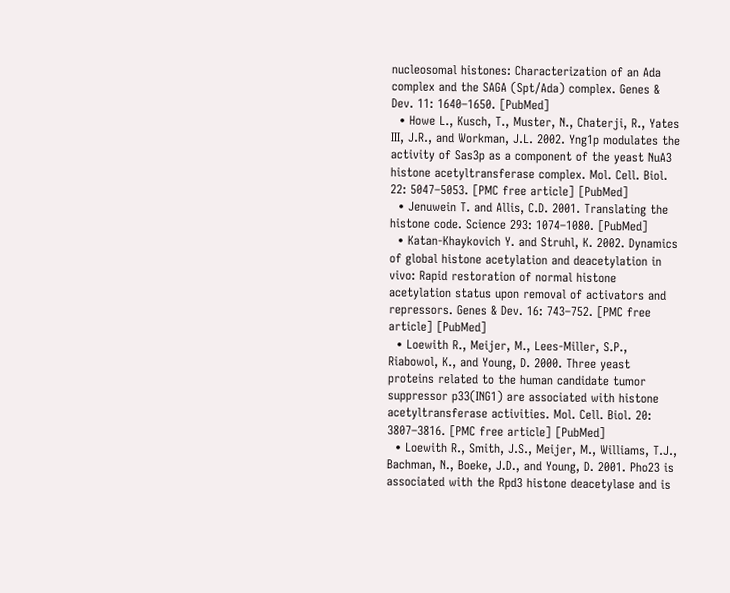nucleosomal histones: Characterization of an Ada complex and the SAGA (Spt/Ada) complex. Genes & Dev. 11: 1640–1650. [PubMed]
  • Howe L., Kusch, T., Muster, N., Chaterji, R., Yates III, J.R., and Workman, J.L. 2002. Yng1p modulates the activity of Sas3p as a component of the yeast NuA3 histone acetyltransferase complex. Mol. Cell. Biol. 22: 5047–5053. [PMC free article] [PubMed]
  • Jenuwein T. and Allis, C.D. 2001. Translating the histone code. Science 293: 1074–1080. [PubMed]
  • Katan-Khaykovich Y. and Struhl, K. 2002. Dynamics of global histone acetylation and deacetylation in vivo: Rapid restoration of normal histone acetylation status upon removal of activators and repressors. Genes & Dev. 16: 743–752. [PMC free article] [PubMed]
  • Loewith R., Meijer, M., Lees-Miller, S.P., Riabowol, K., and Young, D. 2000. Three yeast proteins related to the human candidate tumor suppressor p33(ING1) are associated with histone acetyltransferase activities. Mol. Cell. Biol. 20: 3807–3816. [PMC free article] [PubMed]
  • Loewith R., Smith, J.S., Meijer, M., Williams, T.J., Bachman, N., Boeke, J.D., and Young, D. 2001. Pho23 is associated with the Rpd3 histone deacetylase and is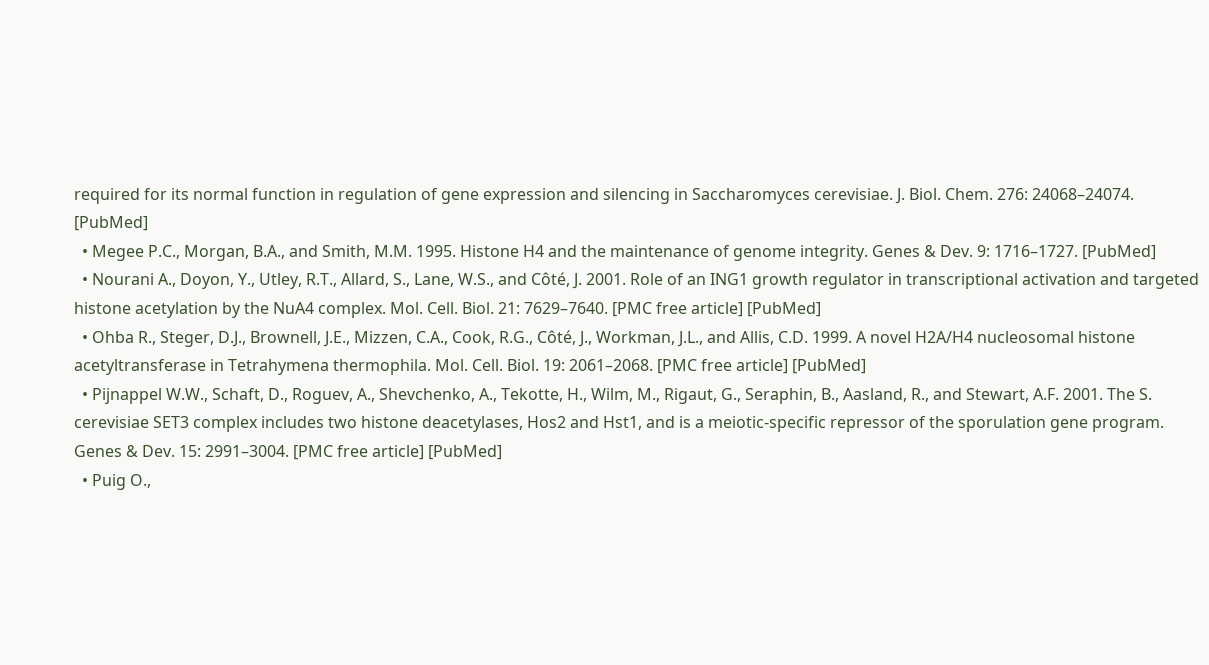required for its normal function in regulation of gene expression and silencing in Saccharomyces cerevisiae. J. Biol. Chem. 276: 24068–24074. [PubMed]
  • Megee P.C., Morgan, B.A., and Smith, M.M. 1995. Histone H4 and the maintenance of genome integrity. Genes & Dev. 9: 1716–1727. [PubMed]
  • Nourani A., Doyon, Y., Utley, R.T., Allard, S., Lane, W.S., and Côté, J. 2001. Role of an ING1 growth regulator in transcriptional activation and targeted histone acetylation by the NuA4 complex. Mol. Cell. Biol. 21: 7629–7640. [PMC free article] [PubMed]
  • Ohba R., Steger, D.J., Brownell, J.E., Mizzen, C.A., Cook, R.G., Côté, J., Workman, J.L., and Allis, C.D. 1999. A novel H2A/H4 nucleosomal histone acetyltransferase in Tetrahymena thermophila. Mol. Cell. Biol. 19: 2061–2068. [PMC free article] [PubMed]
  • Pijnappel W.W., Schaft, D., Roguev, A., Shevchenko, A., Tekotte, H., Wilm, M., Rigaut, G., Seraphin, B., Aasland, R., and Stewart, A.F. 2001. The S. cerevisiae SET3 complex includes two histone deacetylases, Hos2 and Hst1, and is a meiotic-specific repressor of the sporulation gene program. Genes & Dev. 15: 2991–3004. [PMC free article] [PubMed]
  • Puig O.,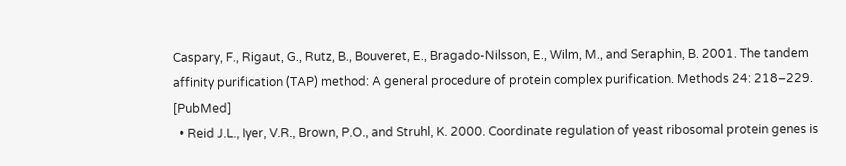Caspary, F., Rigaut, G., Rutz, B., Bouveret, E., Bragado-Nilsson, E., Wilm, M., and Seraphin, B. 2001. The tandem affinity purification (TAP) method: A general procedure of protein complex purification. Methods 24: 218–229. [PubMed]
  • Reid J.L., Iyer, V.R., Brown, P.O., and Struhl, K. 2000. Coordinate regulation of yeast ribosomal protein genes is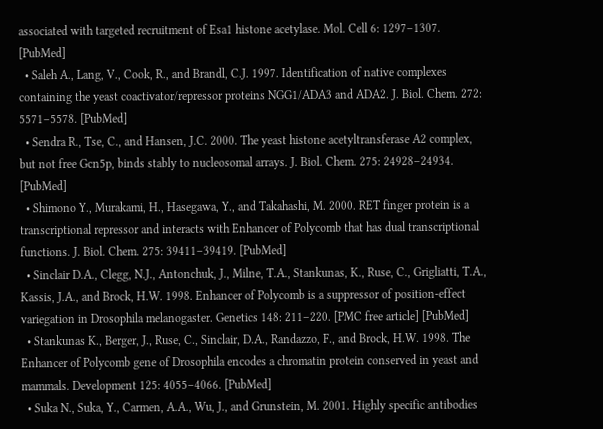associated with targeted recruitment of Esa1 histone acetylase. Mol. Cell 6: 1297–1307. [PubMed]
  • Saleh A., Lang, V., Cook, R., and Brandl, C.J. 1997. Identification of native complexes containing the yeast coactivator/repressor proteins NGG1/ADA3 and ADA2. J. Biol. Chem. 272: 5571–5578. [PubMed]
  • Sendra R., Tse, C., and Hansen, J.C. 2000. The yeast histone acetyltransferase A2 complex, but not free Gcn5p, binds stably to nucleosomal arrays. J. Biol. Chem. 275: 24928–24934. [PubMed]
  • Shimono Y., Murakami, H., Hasegawa, Y., and Takahashi, M. 2000. RET finger protein is a transcriptional repressor and interacts with Enhancer of Polycomb that has dual transcriptional functions. J. Biol. Chem. 275: 39411–39419. [PubMed]
  • Sinclair D.A., Clegg, N.J., Antonchuk, J., Milne, T.A., Stankunas, K., Ruse, C., Grigliatti, T.A., Kassis, J.A., and Brock, H.W. 1998. Enhancer of Polycomb is a suppressor of position-effect variegation in Drosophila melanogaster. Genetics 148: 211–220. [PMC free article] [PubMed]
  • Stankunas K., Berger, J., Ruse, C., Sinclair, D.A., Randazzo, F., and Brock, H.W. 1998. The Enhancer of Polycomb gene of Drosophila encodes a chromatin protein conserved in yeast and mammals. Development 125: 4055–4066. [PubMed]
  • Suka N., Suka, Y., Carmen, A.A., Wu, J., and Grunstein, M. 2001. Highly specific antibodies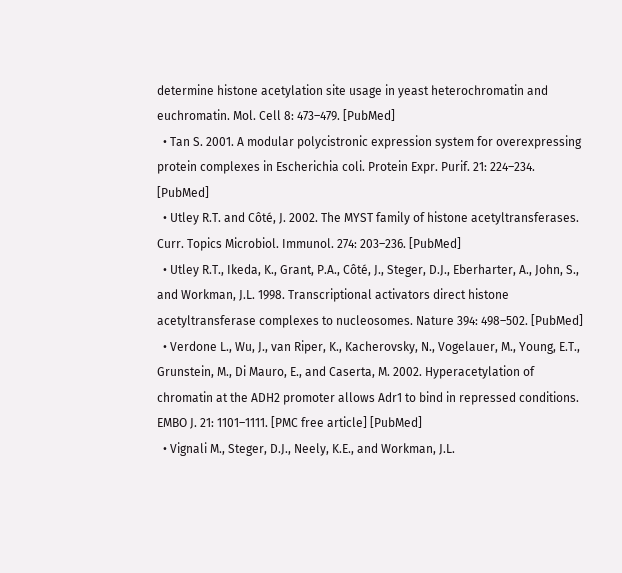determine histone acetylation site usage in yeast heterochromatin and euchromatin. Mol. Cell 8: 473–479. [PubMed]
  • Tan S. 2001. A modular polycistronic expression system for overexpressing protein complexes in Escherichia coli. Protein Expr. Purif. 21: 224–234. [PubMed]
  • Utley R.T. and Côté, J. 2002. The MYST family of histone acetyltransferases. Curr. Topics Microbiol. Immunol. 274: 203–236. [PubMed]
  • Utley R.T., Ikeda, K., Grant, P.A., Côté, J., Steger, D.J., Eberharter, A., John, S., and Workman, J.L. 1998. Transcriptional activators direct histone acetyltransferase complexes to nucleosomes. Nature 394: 498–502. [PubMed]
  • Verdone L., Wu, J., van Riper, K., Kacherovsky, N., Vogelauer, M., Young, E.T., Grunstein, M., Di Mauro, E., and Caserta, M. 2002. Hyperacetylation of chromatin at the ADH2 promoter allows Adr1 to bind in repressed conditions. EMBO J. 21: 1101–1111. [PMC free article] [PubMed]
  • Vignali M., Steger, D.J., Neely, K.E., and Workman, J.L.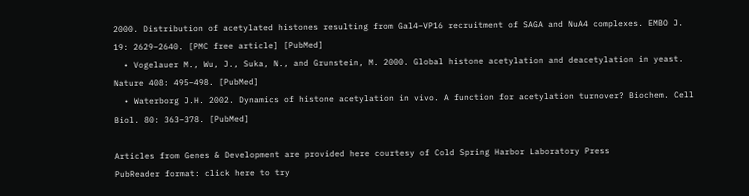2000. Distribution of acetylated histones resulting from Gal4–VP16 recruitment of SAGA and NuA4 complexes. EMBO J. 19: 2629–2640. [PMC free article] [PubMed]
  • Vogelauer M., Wu, J., Suka, N., and Grunstein, M. 2000. Global histone acetylation and deacetylation in yeast. Nature 408: 495–498. [PubMed]
  • Waterborg J.H. 2002. Dynamics of histone acetylation in vivo. A function for acetylation turnover? Biochem. Cell Biol. 80: 363–378. [PubMed]

Articles from Genes & Development are provided here courtesy of Cold Spring Harbor Laboratory Press
PubReader format: click here to try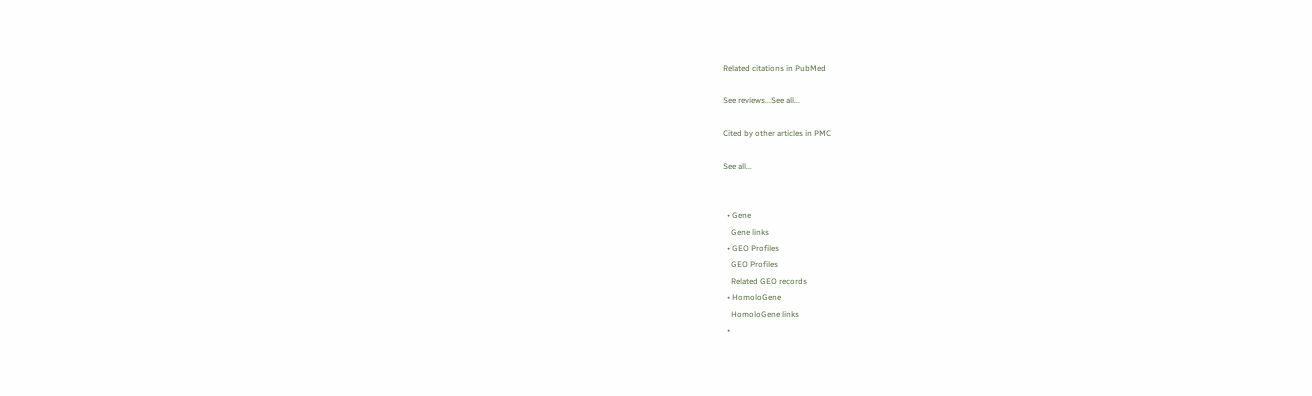Related citations in PubMed

See reviews...See all...

Cited by other articles in PMC

See all...


  • Gene
    Gene links
  • GEO Profiles
    GEO Profiles
    Related GEO records
  • HomoloGene
    HomoloGene links
  •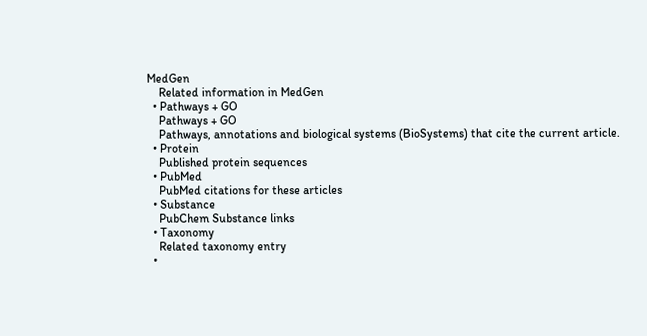MedGen
    Related information in MedGen
  • Pathways + GO
    Pathways + GO
    Pathways, annotations and biological systems (BioSystems) that cite the current article.
  • Protein
    Published protein sequences
  • PubMed
    PubMed citations for these articles
  • Substance
    PubChem Substance links
  • Taxonomy
    Related taxonomy entry
  •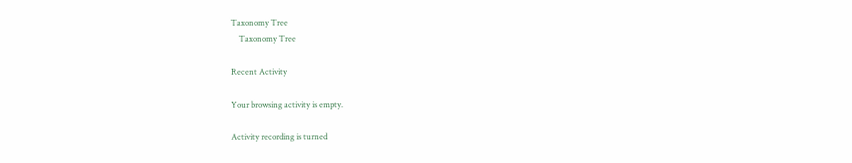Taxonomy Tree
    Taxonomy Tree

Recent Activity

Your browsing activity is empty.

Activity recording is turned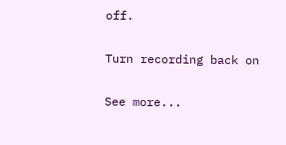off.

Turn recording back on

See more...